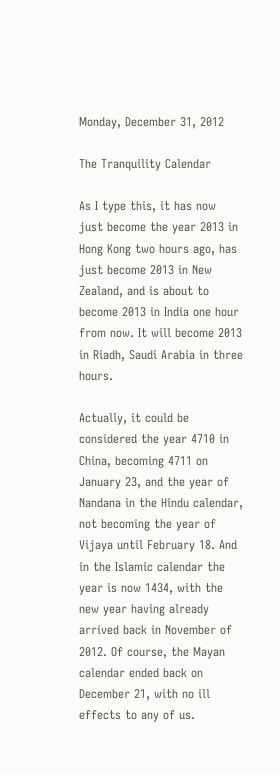Monday, December 31, 2012

The Tranquility Calendar

As I type this, it has now just become the year 2013 in Hong Kong two hours ago, has just become 2013 in New Zealand, and is about to become 2013 in India one hour from now. It will become 2013 in Riadh, Saudi Arabia in three hours.

Actually, it could be considered the year 4710 in China, becoming 4711 on January 23, and the year of Nandana in the Hindu calendar, not becoming the year of Vijaya until February 18. And in the Islamic calendar the year is now 1434, with the new year having already arrived back in November of 2012. Of course, the Mayan calendar ended back on December 21, with no ill effects to any of us.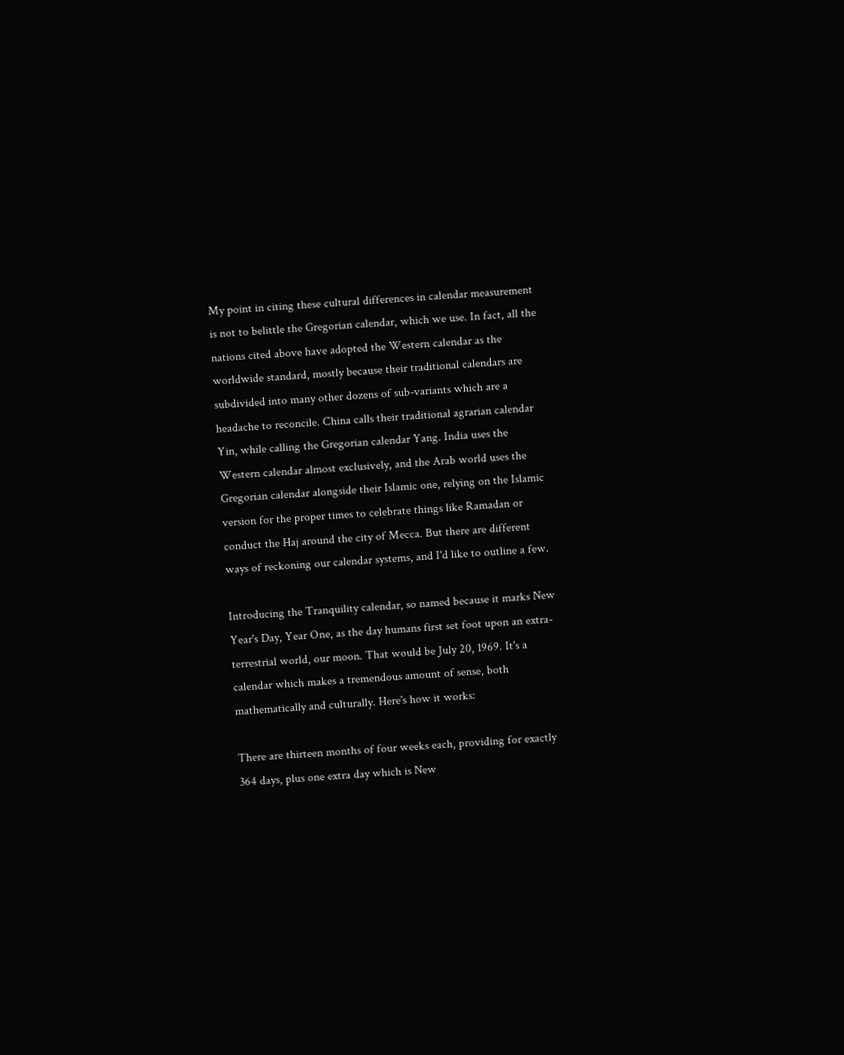My point in citing these cultural differences in calendar measurement is not to belittle the Gregorian calendar, which we use. In fact, all the nations cited above have adopted the Western calendar as the worldwide standard, mostly because their traditional calendars are subdivided into many other dozens of sub-variants which are a headache to reconcile. China calls their traditional agrarian calendar Yin, while calling the Gregorian calendar Yang. India uses the Western calendar almost exclusively, and the Arab world uses the Gregorian calendar alongside their Islamic one, relying on the Islamic version for the proper times to celebrate things like Ramadan or conduct the Haj around the city of Mecca. But there are different ways of reckoning our calendar systems, and I'd like to outline a few.

Introducing the Tranquility calendar, so named because it marks New Year's Day, Year One, as the day humans first set foot upon an extra-terrestrial world, our moon. That would be July 20, 1969. It's a calendar which makes a tremendous amount of sense, both mathematically and culturally. Here's how it works:

There are thirteen months of four weeks each, providing for exactly 364 days, plus one extra day which is New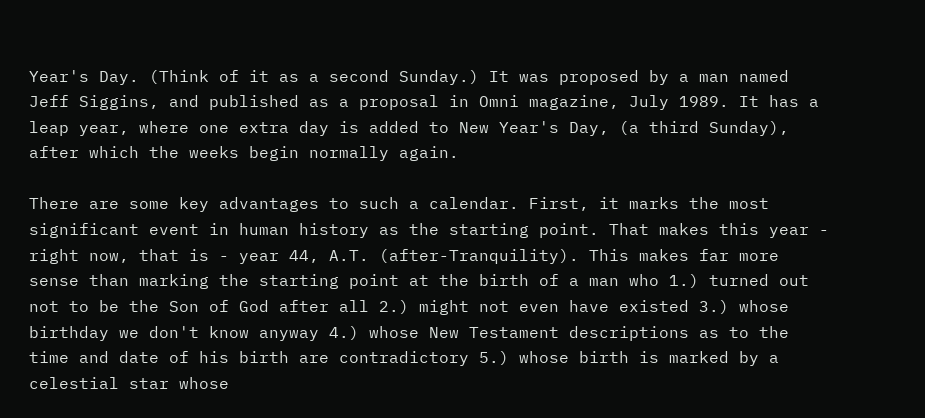Year's Day. (Think of it as a second Sunday.) It was proposed by a man named Jeff Siggins, and published as a proposal in Omni magazine, July 1989. It has a leap year, where one extra day is added to New Year's Day, (a third Sunday), after which the weeks begin normally again.

There are some key advantages to such a calendar. First, it marks the most significant event in human history as the starting point. That makes this year - right now, that is - year 44, A.T. (after-Tranquility). This makes far more sense than marking the starting point at the birth of a man who 1.) turned out not to be the Son of God after all 2.) might not even have existed 3.) whose birthday we don't know anyway 4.) whose New Testament descriptions as to the time and date of his birth are contradictory 5.) whose birth is marked by a celestial star whose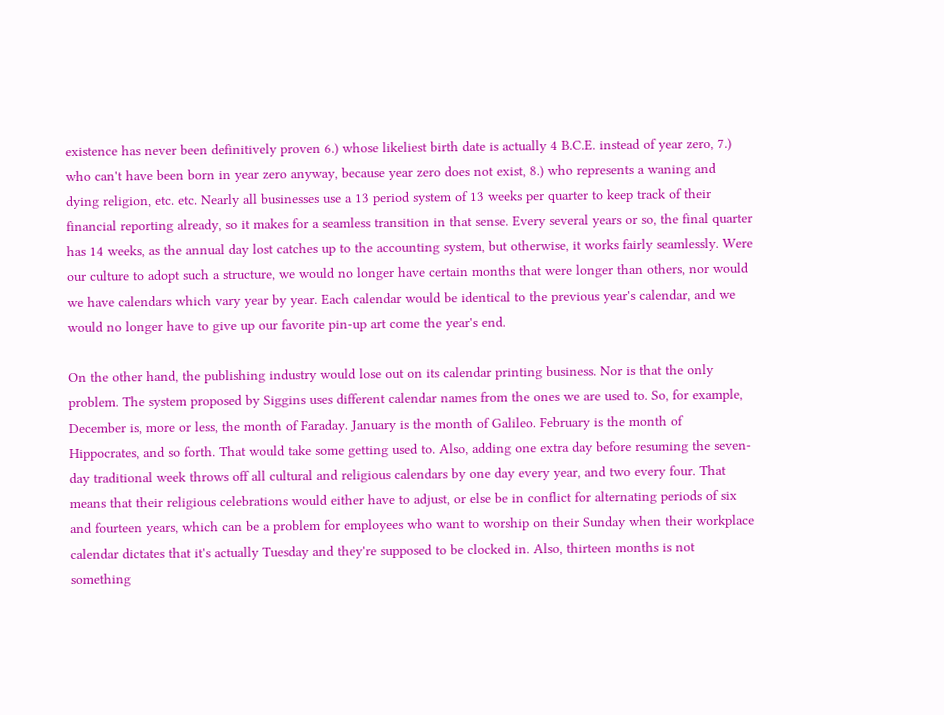existence has never been definitively proven 6.) whose likeliest birth date is actually 4 B.C.E. instead of year zero, 7.) who can't have been born in year zero anyway, because year zero does not exist, 8.) who represents a waning and dying religion, etc. etc. Nearly all businesses use a 13 period system of 13 weeks per quarter to keep track of their financial reporting already, so it makes for a seamless transition in that sense. Every several years or so, the final quarter has 14 weeks, as the annual day lost catches up to the accounting system, but otherwise, it works fairly seamlessly. Were our culture to adopt such a structure, we would no longer have certain months that were longer than others, nor would we have calendars which vary year by year. Each calendar would be identical to the previous year's calendar, and we would no longer have to give up our favorite pin-up art come the year's end.

On the other hand, the publishing industry would lose out on its calendar printing business. Nor is that the only problem. The system proposed by Siggins uses different calendar names from the ones we are used to. So, for example, December is, more or less, the month of Faraday. January is the month of Galileo. February is the month of Hippocrates, and so forth. That would take some getting used to. Also, adding one extra day before resuming the seven-day traditional week throws off all cultural and religious calendars by one day every year, and two every four. That means that their religious celebrations would either have to adjust, or else be in conflict for alternating periods of six and fourteen years, which can be a problem for employees who want to worship on their Sunday when their workplace calendar dictates that it's actually Tuesday and they're supposed to be clocked in. Also, thirteen months is not something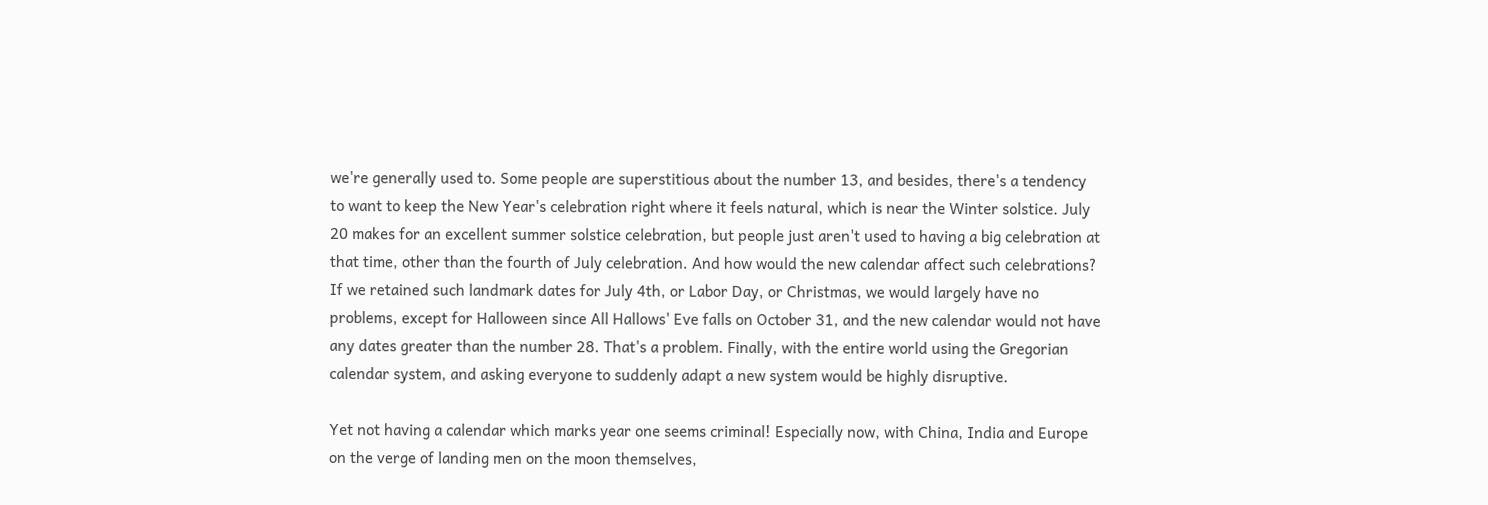we're generally used to. Some people are superstitious about the number 13, and besides, there's a tendency to want to keep the New Year's celebration right where it feels natural, which is near the Winter solstice. July 20 makes for an excellent summer solstice celebration, but people just aren't used to having a big celebration at that time, other than the fourth of July celebration. And how would the new calendar affect such celebrations? If we retained such landmark dates for July 4th, or Labor Day, or Christmas, we would largely have no problems, except for Halloween since All Hallows' Eve falls on October 31, and the new calendar would not have any dates greater than the number 28. That's a problem. Finally, with the entire world using the Gregorian calendar system, and asking everyone to suddenly adapt a new system would be highly disruptive.

Yet not having a calendar which marks year one seems criminal! Especially now, with China, India and Europe on the verge of landing men on the moon themselves,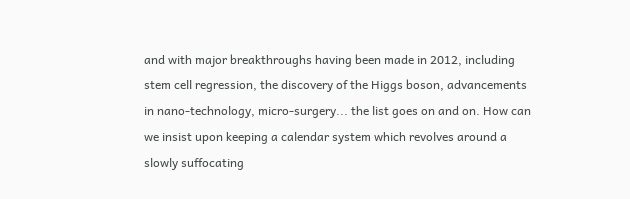and with major breakthroughs having been made in 2012, including stem cell regression, the discovery of the Higgs boson, advancements in nano-technology, micro-surgery... the list goes on and on. How can we insist upon keeping a calendar system which revolves around a slowly suffocating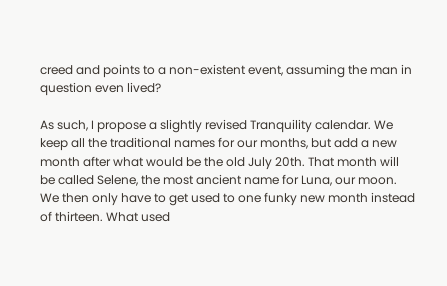creed and points to a non-existent event, assuming the man in question even lived?

As such, I propose a slightly revised Tranquility calendar. We keep all the traditional names for our months, but add a new month after what would be the old July 20th. That month will be called Selene, the most ancient name for Luna, our moon. We then only have to get used to one funky new month instead of thirteen. What used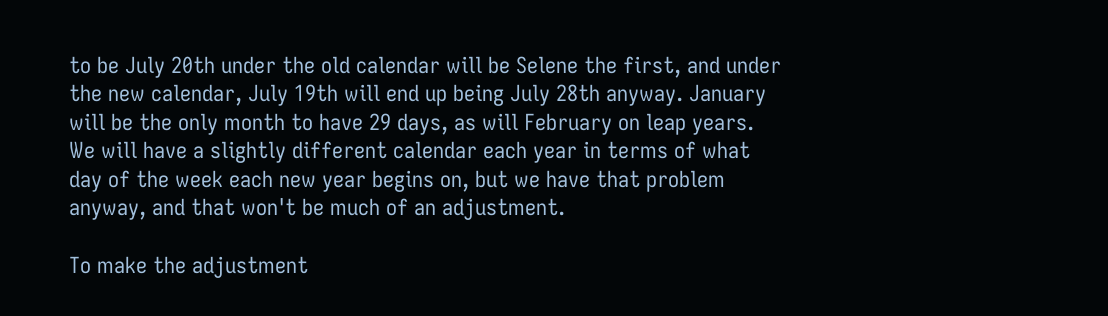to be July 20th under the old calendar will be Selene the first, and under the new calendar, July 19th will end up being July 28th anyway. January will be the only month to have 29 days, as will February on leap years. We will have a slightly different calendar each year in terms of what day of the week each new year begins on, but we have that problem anyway, and that won't be much of an adjustment.

To make the adjustment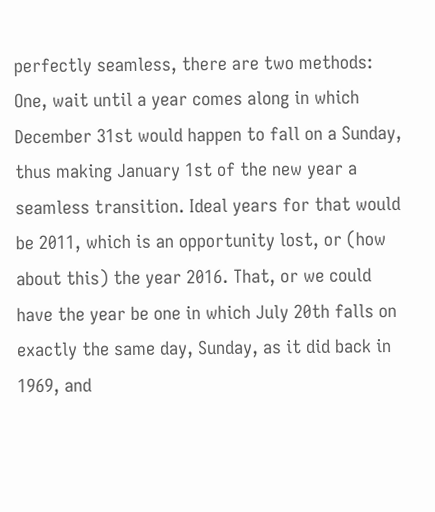perfectly seamless, there are two methods: One, wait until a year comes along in which December 31st would happen to fall on a Sunday, thus making January 1st of the new year a seamless transition. Ideal years for that would be 2011, which is an opportunity lost, or (how about this) the year 2016. That, or we could have the year be one in which July 20th falls on exactly the same day, Sunday, as it did back in 1969, and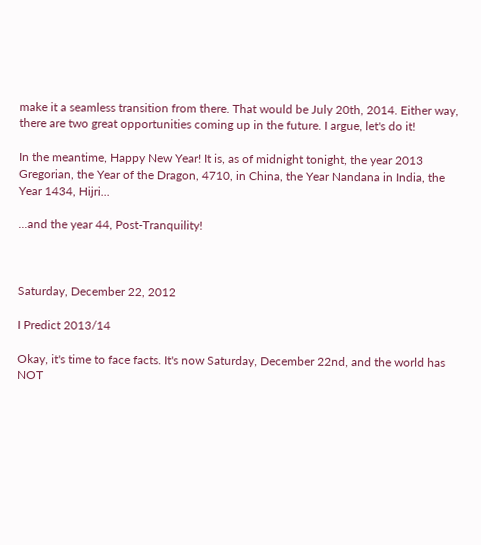make it a seamless transition from there. That would be July 20th, 2014. Either way, there are two great opportunities coming up in the future. I argue, let's do it!

In the meantime, Happy New Year! It is, as of midnight tonight, the year 2013 Gregorian, the Year of the Dragon, 4710, in China, the Year Nandana in India, the Year 1434, Hijri...

...and the year 44, Post-Tranquility!



Saturday, December 22, 2012

I Predict 2013/14

Okay, it's time to face facts. It's now Saturday, December 22nd, and the world has NOT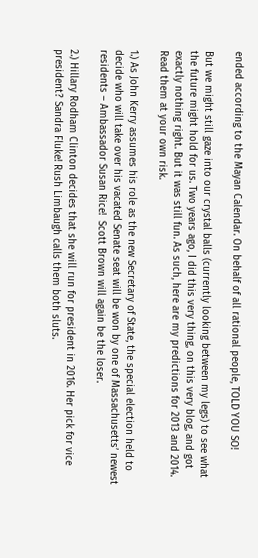ended according to the Mayan Calendar. On behalf of all rational people, TOLD YOU SO!

But we might still gaze into our crystal balls (currently looking between my legs) to see what the future might hold for us. Two years ago, I did this very thing, on this very blog, and got exactly nothing right. But it was still fun. As such, here are my predictions for 2013 and 2014. Read them at your own risk.

1.) As John Kerry assumes his role as the new Secretary of State, the special election held to decide who will take over his vacated Senate seat will be won by one of Massachusetts’ newest residents – Ambassador Susan Rice!  Scott Brown will again be the loser.

2.) Hillary Rodham Clinton decides that she will run for president in 2016. Her pick for vice president? Sandra Fluke! Rush Limbaugh calls them both sluts.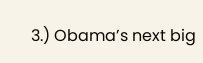3.) Obama’s next big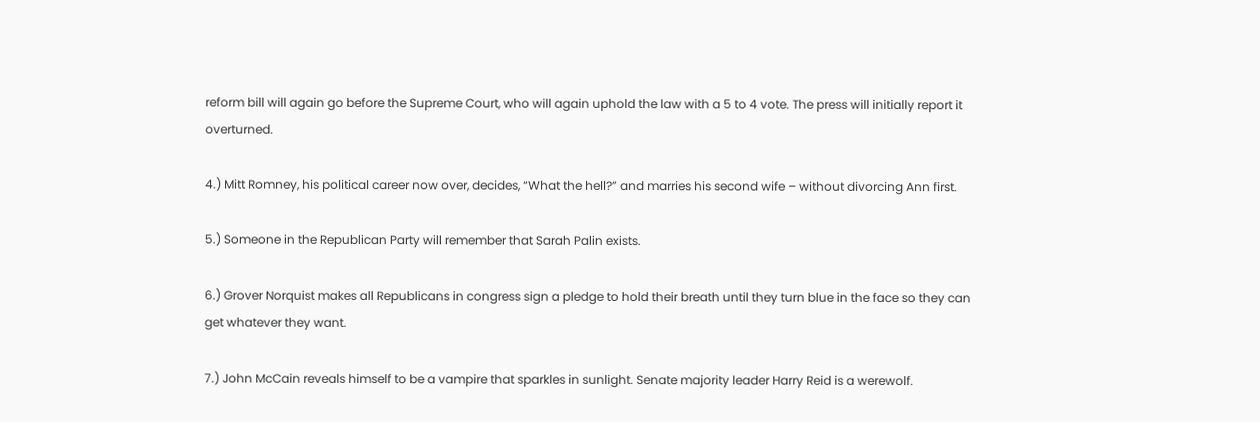reform bill will again go before the Supreme Court, who will again uphold the law with a 5 to 4 vote. The press will initially report it overturned.

4.) Mitt Romney, his political career now over, decides, “What the hell?” and marries his second wife – without divorcing Ann first.

5.) Someone in the Republican Party will remember that Sarah Palin exists.

6.) Grover Norquist makes all Republicans in congress sign a pledge to hold their breath until they turn blue in the face so they can get whatever they want.

7.) John McCain reveals himself to be a vampire that sparkles in sunlight. Senate majority leader Harry Reid is a werewolf.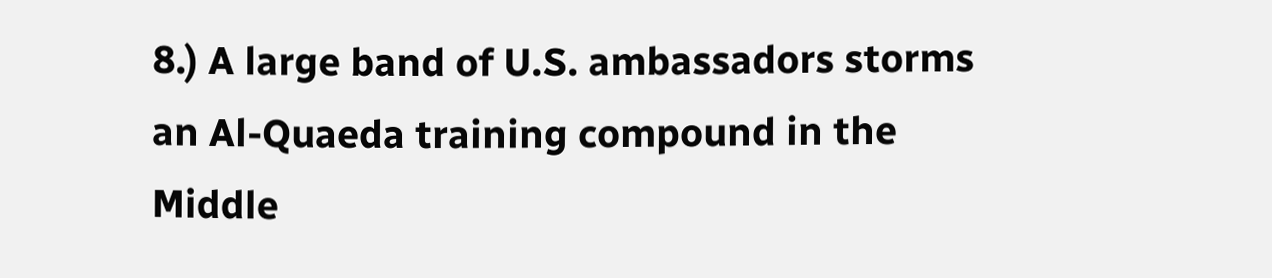8.) A large band of U.S. ambassadors storms an Al-Quaeda training compound in the Middle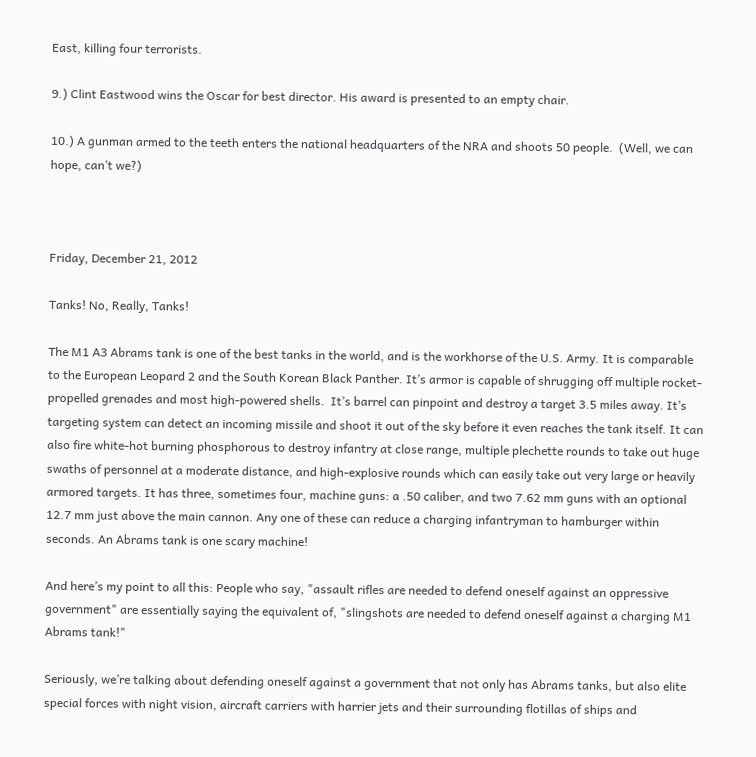East, killing four terrorists.

9.) Clint Eastwood wins the Oscar for best director. His award is presented to an empty chair.

10.) A gunman armed to the teeth enters the national headquarters of the NRA and shoots 50 people.  (Well, we can hope, can’t we?)



Friday, December 21, 2012

Tanks! No, Really, Tanks!

The M1 A3 Abrams tank is one of the best tanks in the world, and is the workhorse of the U.S. Army. It is comparable to the European Leopard 2 and the South Korean Black Panther. It’s armor is capable of shrugging off multiple rocket-propelled grenades and most high-powered shells.  It’s barrel can pinpoint and destroy a target 3.5 miles away. It’s targeting system can detect an incoming missile and shoot it out of the sky before it even reaches the tank itself. It can also fire white-hot burning phosphorous to destroy infantry at close range, multiple plechette rounds to take out huge swaths of personnel at a moderate distance, and high-explosive rounds which can easily take out very large or heavily armored targets. It has three, sometimes four, machine guns: a .50 caliber, and two 7.62 mm guns with an optional 12.7 mm just above the main cannon. Any one of these can reduce a charging infantryman to hamburger within seconds. An Abrams tank is one scary machine!

And here’s my point to all this: People who say, "assault rifles are needed to defend oneself against an oppressive government" are essentially saying the equivalent of, "slingshots are needed to defend oneself against a charging M1 Abrams tank!"

Seriously, we’re talking about defending oneself against a government that not only has Abrams tanks, but also elite special forces with night vision, aircraft carriers with harrier jets and their surrounding flotillas of ships and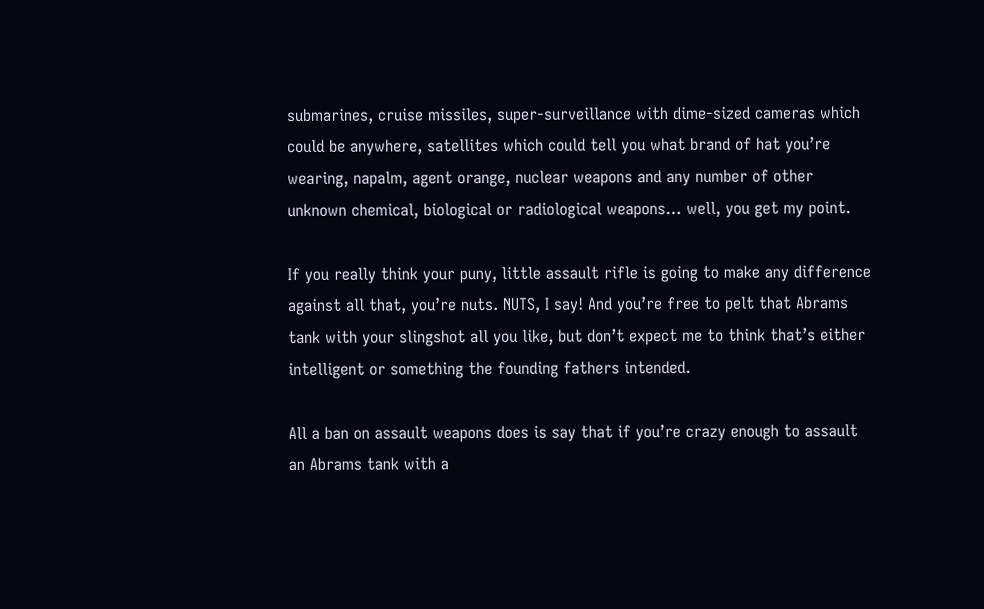submarines, cruise missiles, super-surveillance with dime-sized cameras which could be anywhere, satellites which could tell you what brand of hat you’re wearing, napalm, agent orange, nuclear weapons and any number of other unknown chemical, biological or radiological weapons… well, you get my point.

If you really think your puny, little assault rifle is going to make any difference against all that, you’re nuts. NUTS, I say! And you’re free to pelt that Abrams tank with your slingshot all you like, but don’t expect me to think that’s either intelligent or something the founding fathers intended.

All a ban on assault weapons does is say that if you’re crazy enough to assault an Abrams tank with a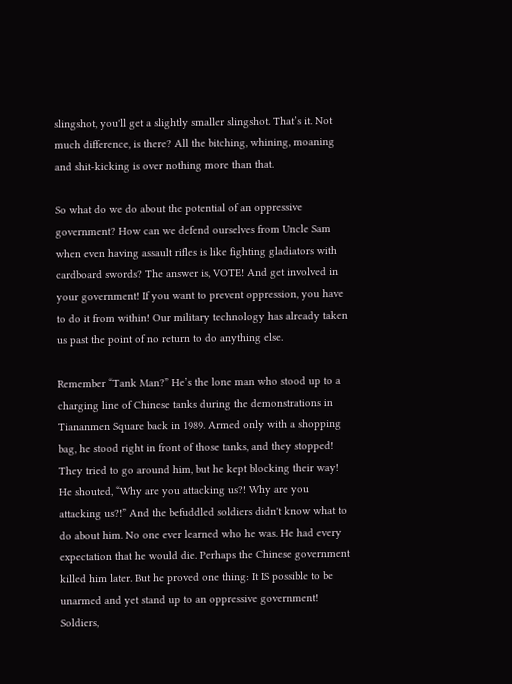slingshot, you'll get a slightly smaller slingshot. That’s it. Not much difference, is there? All the bitching, whining, moaning and shit-kicking is over nothing more than that.

So what do we do about the potential of an oppressive government? How can we defend ourselves from Uncle Sam when even having assault rifles is like fighting gladiators with cardboard swords? The answer is, VOTE! And get involved in your government! If you want to prevent oppression, you have to do it from within! Our military technology has already taken us past the point of no return to do anything else.

Remember “Tank Man?” He’s the lone man who stood up to a charging line of Chinese tanks during the demonstrations in Tiananmen Square back in 1989. Armed only with a shopping bag, he stood right in front of those tanks, and they stopped! They tried to go around him, but he kept blocking their way! He shouted, “Why are you attacking us?! Why are you attacking us?!” And the befuddled soldiers didn't know what to do about him. No one ever learned who he was. He had every expectation that he would die. Perhaps the Chinese government killed him later. But he proved one thing: It IS possible to be unarmed and yet stand up to an oppressive government! Soldiers,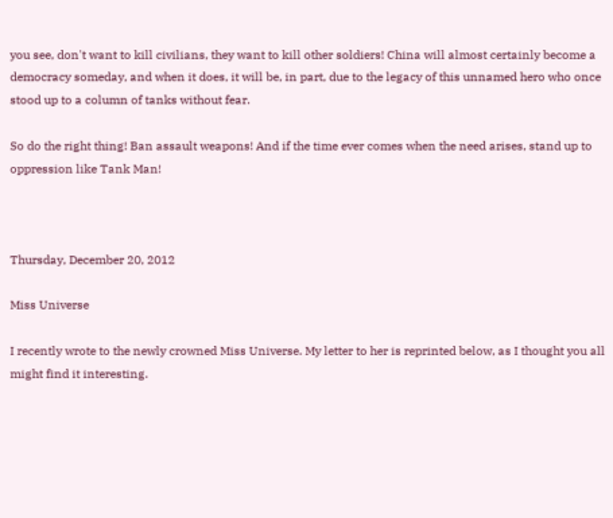you see, don't want to kill civilians, they want to kill other soldiers! China will almost certainly become a democracy someday, and when it does, it will be, in part, due to the legacy of this unnamed hero who once stood up to a column of tanks without fear.

So do the right thing! Ban assault weapons! And if the time ever comes when the need arises, stand up to oppression like Tank Man!



Thursday, December 20, 2012

Miss Universe

I recently wrote to the newly crowned Miss Universe. My letter to her is reprinted below, as I thought you all might find it interesting.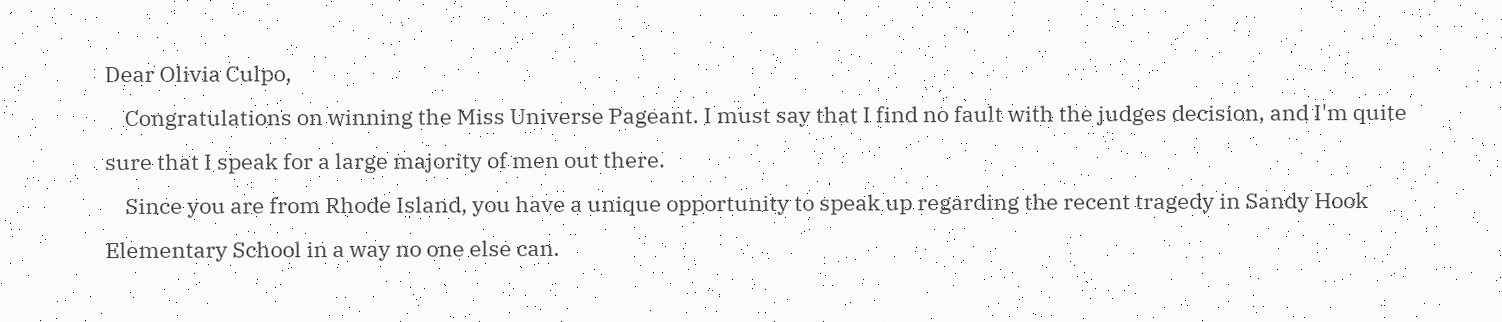Dear Olivia Culpo,
    Congratulations on winning the Miss Universe Pageant. I must say that I find no fault with the judges decision, and I'm quite sure that I speak for a large majority of men out there.
    Since you are from Rhode Island, you have a unique opportunity to speak up regarding the recent tragedy in Sandy Hook Elementary School in a way no one else can.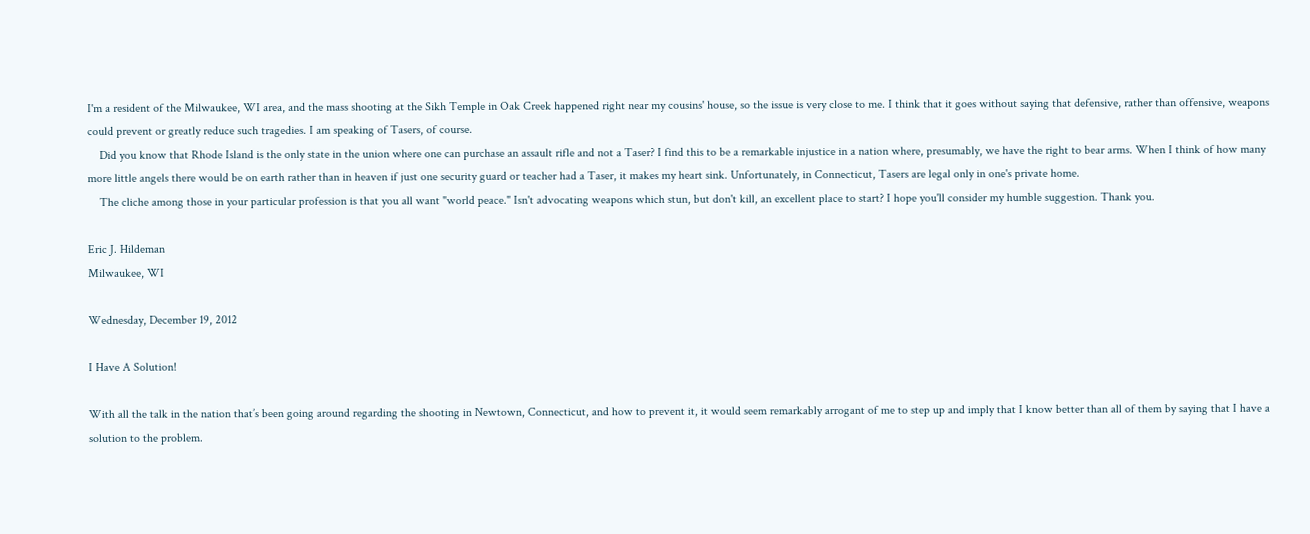I'm a resident of the Milwaukee, WI area, and the mass shooting at the Sikh Temple in Oak Creek happened right near my cousins' house, so the issue is very close to me. I think that it goes without saying that defensive, rather than offensive, weapons could prevent or greatly reduce such tragedies. I am speaking of Tasers, of course.
    Did you know that Rhode Island is the only state in the union where one can purchase an assault rifle and not a Taser? I find this to be a remarkable injustice in a nation where, presumably, we have the right to bear arms. When I think of how many more little angels there would be on earth rather than in heaven if just one security guard or teacher had a Taser, it makes my heart sink. Unfortunately, in Connecticut, Tasers are legal only in one's private home.
    The cliche among those in your particular profession is that you all want "world peace." Isn't advocating weapons which stun, but don't kill, an excellent place to start? I hope you'll consider my humble suggestion. Thank you.

Eric J. Hildeman
Milwaukee, WI

Wednesday, December 19, 2012

I Have A Solution!

With all the talk in the nation that’s been going around regarding the shooting in Newtown, Connecticut, and how to prevent it, it would seem remarkably arrogant of me to step up and imply that I know better than all of them by saying that I have a solution to the problem.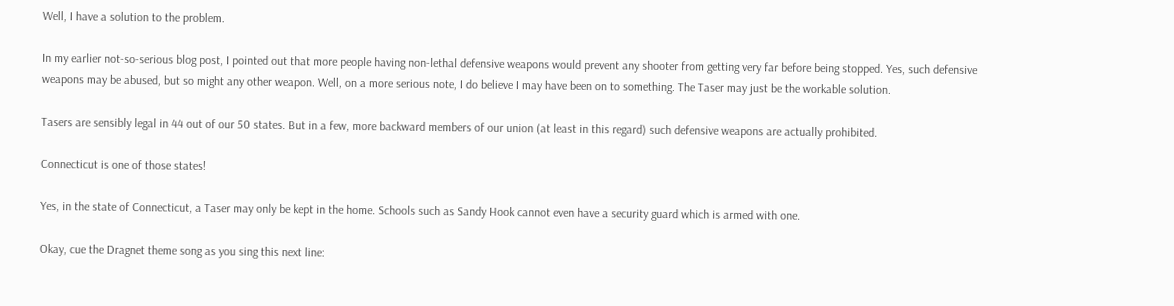Well, I have a solution to the problem.

In my earlier not-so-serious blog post, I pointed out that more people having non-lethal defensive weapons would prevent any shooter from getting very far before being stopped. Yes, such defensive weapons may be abused, but so might any other weapon. Well, on a more serious note, I do believe I may have been on to something. The Taser may just be the workable solution.

Tasers are sensibly legal in 44 out of our 50 states. But in a few, more backward members of our union (at least in this regard) such defensive weapons are actually prohibited.

Connecticut is one of those states!

Yes, in the state of Connecticut, a Taser may only be kept in the home. Schools such as Sandy Hook cannot even have a security guard which is armed with one.

Okay, cue the Dragnet theme song as you sing this next line: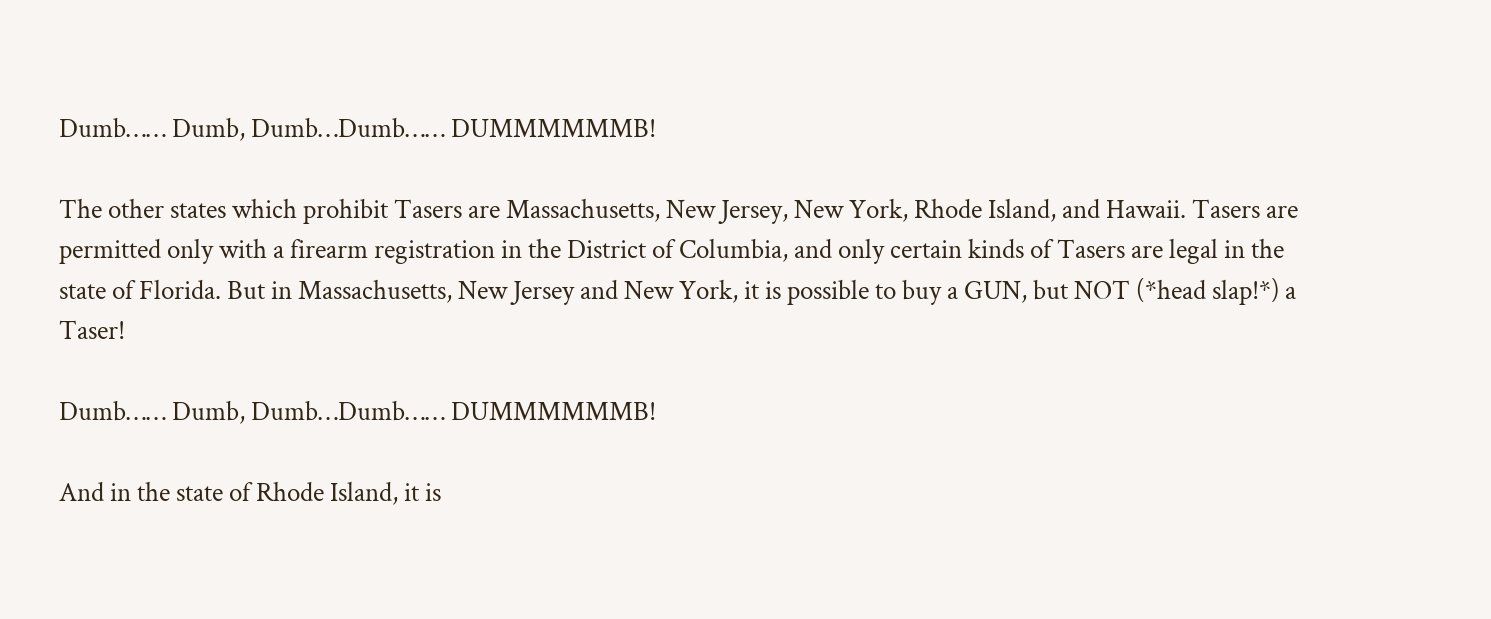Dumb…… Dumb, Dumb…Dumb…… DUMMMMMMB!

The other states which prohibit Tasers are Massachusetts, New Jersey, New York, Rhode Island, and Hawaii. Tasers are permitted only with a firearm registration in the District of Columbia, and only certain kinds of Tasers are legal in the state of Florida. But in Massachusetts, New Jersey and New York, it is possible to buy a GUN, but NOT (*head slap!*) a Taser!

Dumb…… Dumb, Dumb…Dumb…… DUMMMMMMB!

And in the state of Rhode Island, it is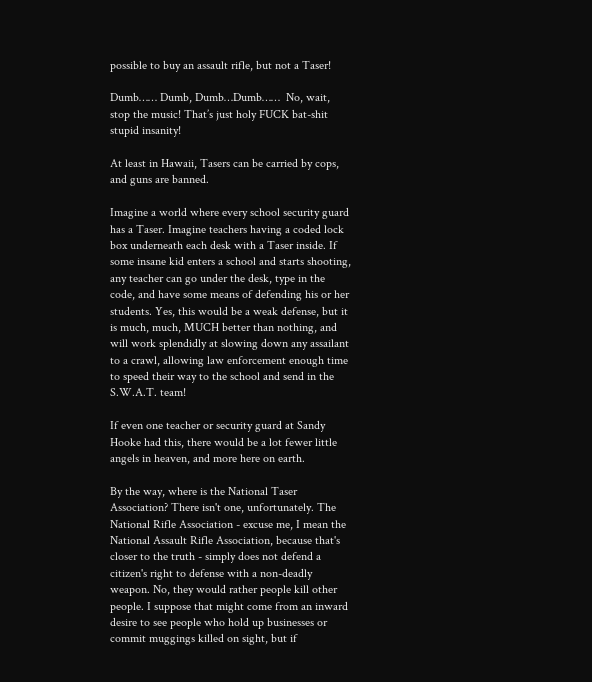possible to buy an assault rifle, but not a Taser!

Dumb…… Dumb, Dumb…Dumb……  No, wait, stop the music! That’s just holy FUCK bat-shit stupid insanity!

At least in Hawaii, Tasers can be carried by cops, and guns are banned.

Imagine a world where every school security guard has a Taser. Imagine teachers having a coded lock box underneath each desk with a Taser inside. If some insane kid enters a school and starts shooting, any teacher can go under the desk, type in the code, and have some means of defending his or her students. Yes, this would be a weak defense, but it is much, much, MUCH better than nothing, and will work splendidly at slowing down any assailant to a crawl, allowing law enforcement enough time to speed their way to the school and send in the S.W.A.T. team!

If even one teacher or security guard at Sandy Hooke had this, there would be a lot fewer little angels in heaven, and more here on earth.

By the way, where is the National Taser Association? There isn't one, unfortunately. The National Rifle Association - excuse me, I mean the National Assault Rifle Association, because that's closer to the truth - simply does not defend a citizen's right to defense with a non-deadly weapon. No, they would rather people kill other people. I suppose that might come from an inward desire to see people who hold up businesses or commit muggings killed on sight, but if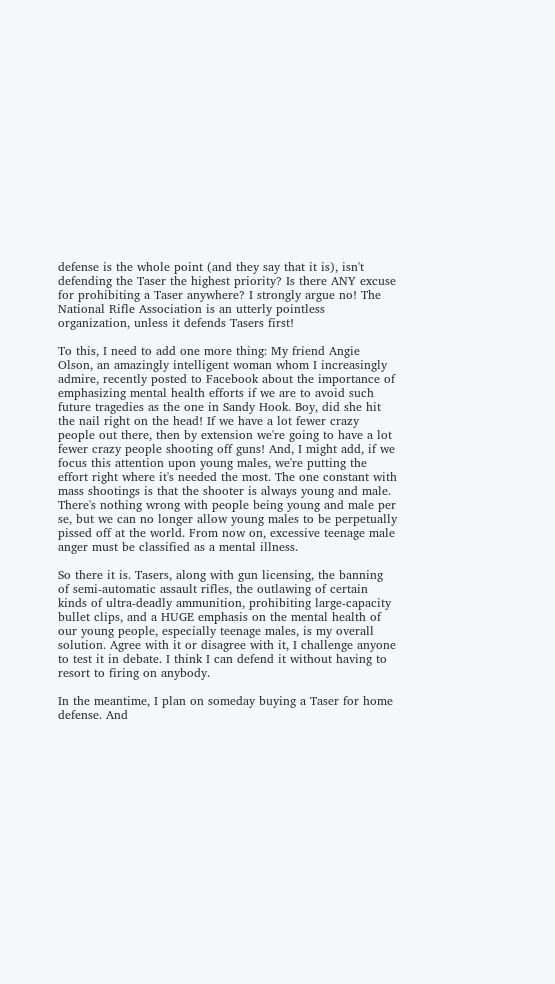defense is the whole point (and they say that it is), isn't defending the Taser the highest priority? Is there ANY excuse for prohibiting a Taser anywhere? I strongly argue no! The National Rifle Association is an utterly pointless organization, unless it defends Tasers first!

To this, I need to add one more thing: My friend Angie Olson, an amazingly intelligent woman whom I increasingly admire, recently posted to Facebook about the importance of emphasizing mental health efforts if we are to avoid such future tragedies as the one in Sandy Hook. Boy, did she hit the nail right on the head! If we have a lot fewer crazy people out there, then by extension we're going to have a lot fewer crazy people shooting off guns! And, I might add, if we focus this attention upon young males, we're putting the effort right where it's needed the most. The one constant with mass shootings is that the shooter is always young and male. There's nothing wrong with people being young and male per se, but we can no longer allow young males to be perpetually pissed off at the world. From now on, excessive teenage male anger must be classified as a mental illness.

So there it is. Tasers, along with gun licensing, the banning of semi-automatic assault rifles, the outlawing of certain kinds of ultra-deadly ammunition, prohibiting large-capacity bullet clips, and a HUGE emphasis on the mental health of our young people, especially teenage males, is my overall solution. Agree with it or disagree with it, I challenge anyone to test it in debate. I think I can defend it without having to resort to firing on anybody.

In the meantime, I plan on someday buying a Taser for home defense. And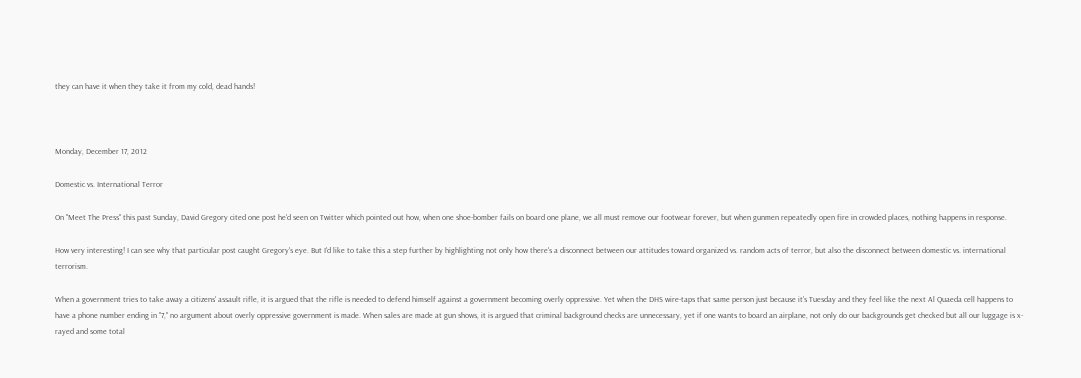they can have it when they take it from my cold, dead hands!



Monday, December 17, 2012

Domestic vs. International Terror

On "Meet The Press" this past Sunday, David Gregory cited one post he'd seen on Twitter which pointed out how, when one shoe-bomber fails on board one plane, we all must remove our footwear forever, but when gunmen repeatedly open fire in crowded places, nothing happens in response.

How very interesting! I can see why that particular post caught Gregory's eye. But I'd like to take this a step further by highlighting not only how there's a disconnect between our attitudes toward organized vs. random acts of terror, but also the disconnect between domestic vs. international terrorism.

When a government tries to take away a citizens' assault rifle, it is argued that the rifle is needed to defend himself against a government becoming overly oppressive. Yet when the DHS wire-taps that same person just because it's Tuesday and they feel like the next Al Quaeda cell happens to have a phone number ending in "7," no argument about overly oppressive government is made. When sales are made at gun shows, it is argued that criminal background checks are unnecessary, yet if one wants to board an airplane, not only do our backgrounds get checked but all our luggage is x-rayed and some total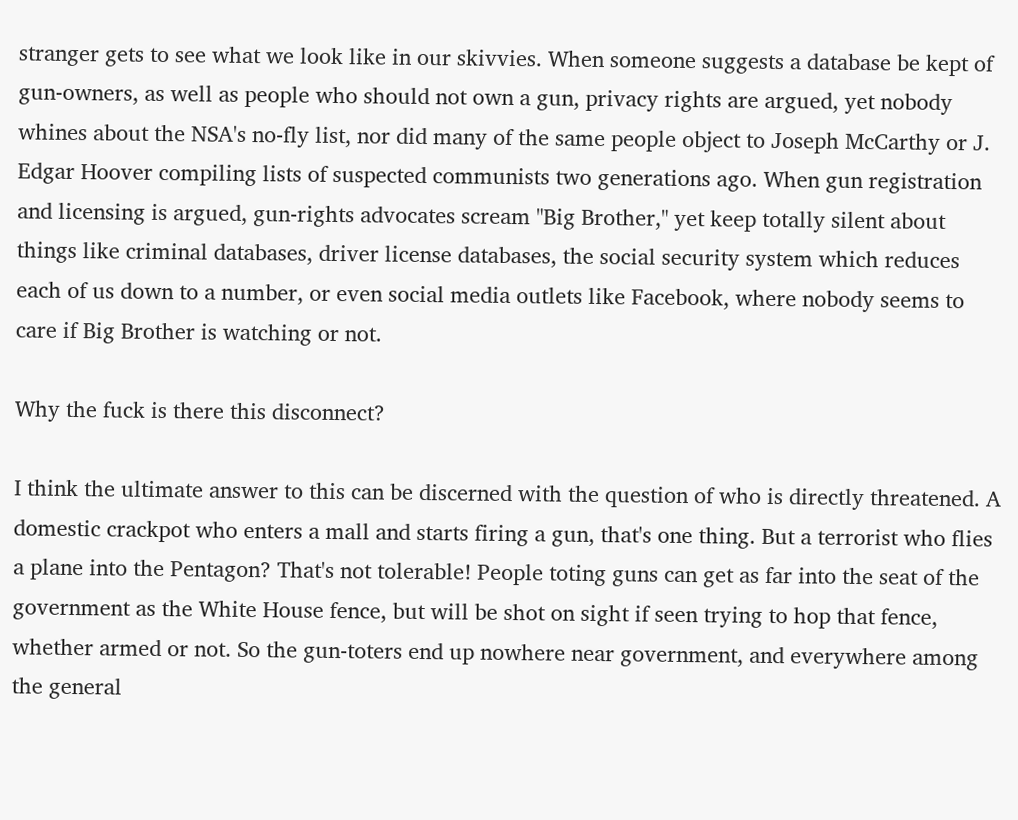stranger gets to see what we look like in our skivvies. When someone suggests a database be kept of gun-owners, as well as people who should not own a gun, privacy rights are argued, yet nobody whines about the NSA's no-fly list, nor did many of the same people object to Joseph McCarthy or J. Edgar Hoover compiling lists of suspected communists two generations ago. When gun registration and licensing is argued, gun-rights advocates scream "Big Brother," yet keep totally silent about things like criminal databases, driver license databases, the social security system which reduces each of us down to a number, or even social media outlets like Facebook, where nobody seems to care if Big Brother is watching or not.

Why the fuck is there this disconnect?

I think the ultimate answer to this can be discerned with the question of who is directly threatened. A domestic crackpot who enters a mall and starts firing a gun, that's one thing. But a terrorist who flies a plane into the Pentagon? That's not tolerable! People toting guns can get as far into the seat of the government as the White House fence, but will be shot on sight if seen trying to hop that fence, whether armed or not. So the gun-toters end up nowhere near government, and everywhere among the general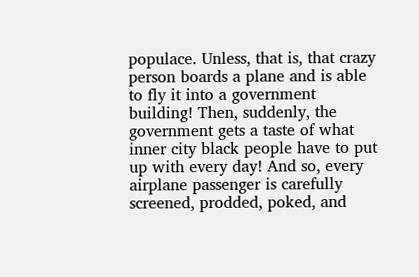populace. Unless, that is, that crazy person boards a plane and is able to fly it into a government building! Then, suddenly, the government gets a taste of what inner city black people have to put up with every day! And so, every airplane passenger is carefully screened, prodded, poked, and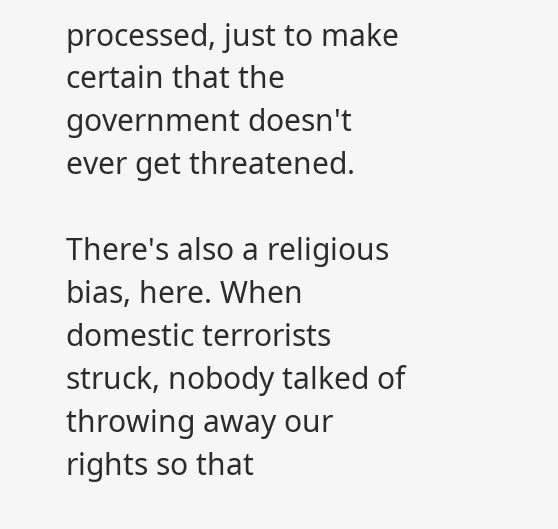processed, just to make certain that the government doesn't ever get threatened.

There's also a religious bias, here. When domestic terrorists struck, nobody talked of throwing away our rights so that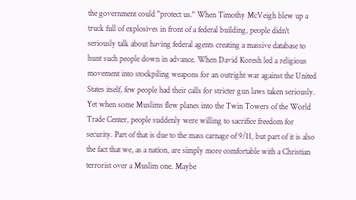the government could "protect us." When Timothy McVeigh blew up a truck full of explosives in front of a federal building, people didn't seriously talk about having federal agents creating a massive database to hunt such people down in advance. When David Koresh led a religious movement into stockpiling weapons for an outright war against the United States itself, few people had their calls for stricter gun laws taken seriously. Yet when some Muslims flew planes into the Twin Towers of the World Trade Center, people suddenly were willing to sacrifice freedom for security. Part of that is due to the mass carnage of 9/11, but part of it is also the fact that we, as a nation, are simply more comfortable with a Christian terrorist over a Muslim one. Maybe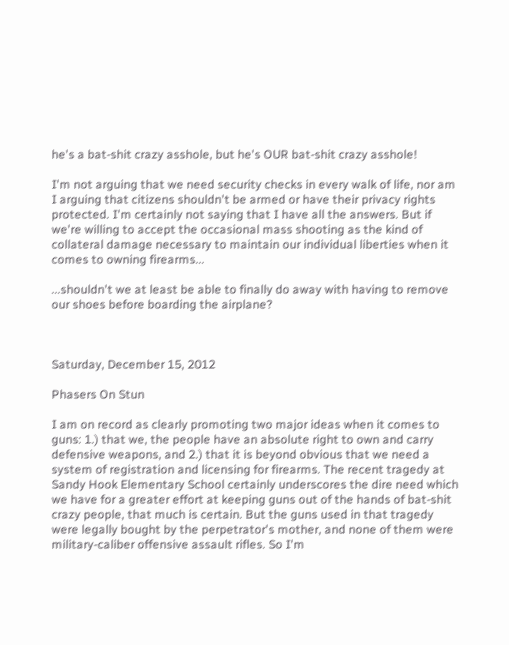he's a bat-shit crazy asshole, but he's OUR bat-shit crazy asshole!

I'm not arguing that we need security checks in every walk of life, nor am I arguing that citizens shouldn't be armed or have their privacy rights protected. I'm certainly not saying that I have all the answers. But if we're willing to accept the occasional mass shooting as the kind of collateral damage necessary to maintain our individual liberties when it comes to owning firearms...

...shouldn't we at least be able to finally do away with having to remove our shoes before boarding the airplane?



Saturday, December 15, 2012

Phasers On Stun

I am on record as clearly promoting two major ideas when it comes to guns: 1.) that we, the people have an absolute right to own and carry defensive weapons, and 2.) that it is beyond obvious that we need a system of registration and licensing for firearms. The recent tragedy at Sandy Hook Elementary School certainly underscores the dire need which we have for a greater effort at keeping guns out of the hands of bat-shit crazy people, that much is certain. But the guns used in that tragedy were legally bought by the perpetrator's mother, and none of them were military-caliber offensive assault rifles. So I'm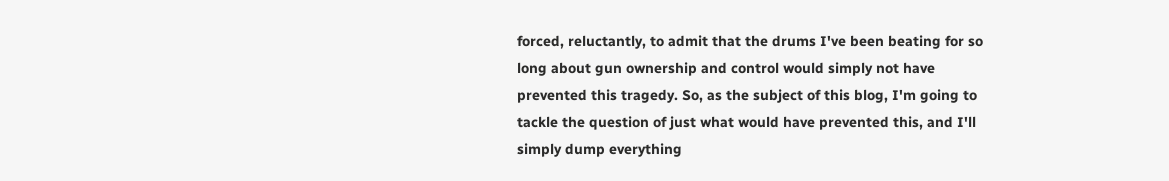forced, reluctantly, to admit that the drums I've been beating for so long about gun ownership and control would simply not have prevented this tragedy. So, as the subject of this blog, I'm going to tackle the question of just what would have prevented this, and I'll simply dump everything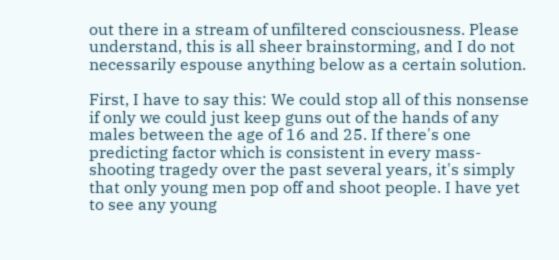out there in a stream of unfiltered consciousness. Please understand, this is all sheer brainstorming, and I do not necessarily espouse anything below as a certain solution.

First, I have to say this: We could stop all of this nonsense if only we could just keep guns out of the hands of any males between the age of 16 and 25. If there's one predicting factor which is consistent in every mass-shooting tragedy over the past several years, it's simply that only young men pop off and shoot people. I have yet to see any young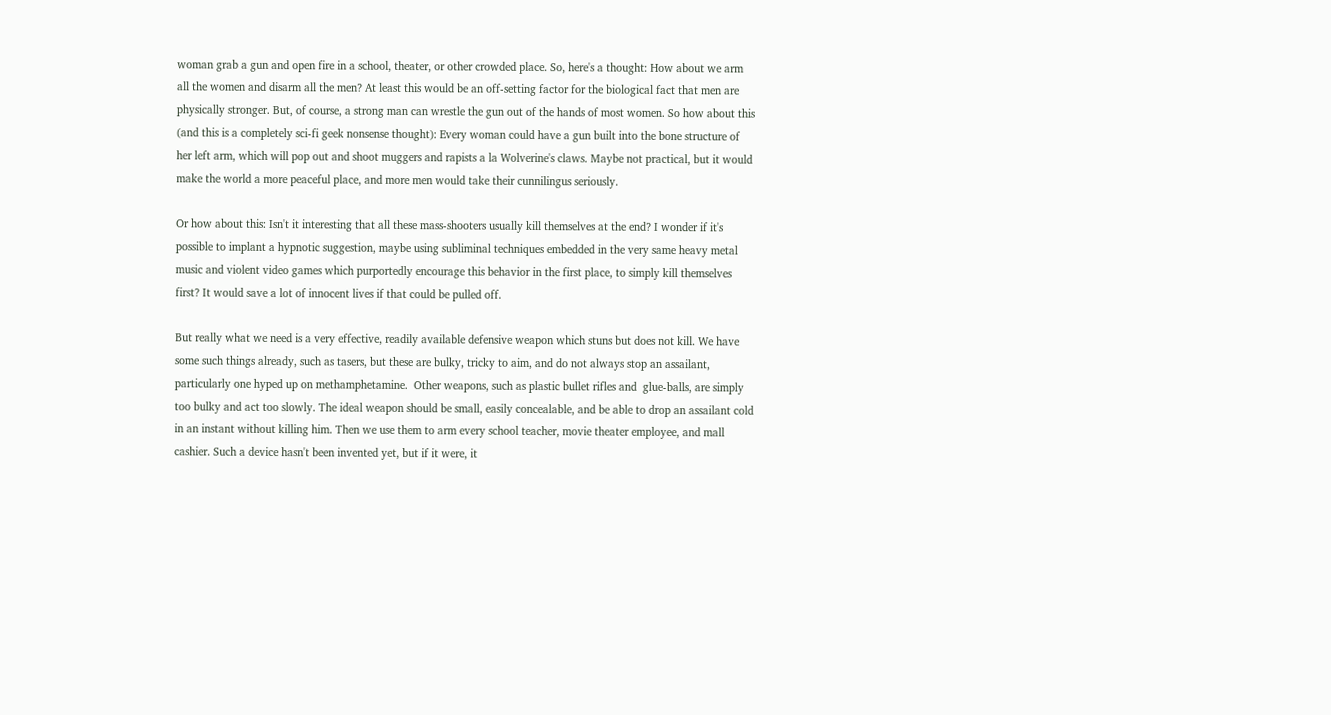woman grab a gun and open fire in a school, theater, or other crowded place. So, here's a thought: How about we arm all the women and disarm all the men? At least this would be an off-setting factor for the biological fact that men are physically stronger. But, of course, a strong man can wrestle the gun out of the hands of most women. So how about this (and this is a completely sci-fi geek nonsense thought): Every woman could have a gun built into the bone structure of her left arm, which will pop out and shoot muggers and rapists a la Wolverine's claws. Maybe not practical, but it would make the world a more peaceful place, and more men would take their cunnilingus seriously.

Or how about this: Isn't it interesting that all these mass-shooters usually kill themselves at the end? I wonder if it's possible to implant a hypnotic suggestion, maybe using subliminal techniques embedded in the very same heavy metal music and violent video games which purportedly encourage this behavior in the first place, to simply kill themselves first? It would save a lot of innocent lives if that could be pulled off.

But really what we need is a very effective, readily available defensive weapon which stuns but does not kill. We have some such things already, such as tasers, but these are bulky, tricky to aim, and do not always stop an assailant, particularly one hyped up on methamphetamine.  Other weapons, such as plastic bullet rifles and  glue-balls, are simply too bulky and act too slowly. The ideal weapon should be small, easily concealable, and be able to drop an assailant cold in an instant without killing him. Then we use them to arm every school teacher, movie theater employee, and mall cashier. Such a device hasn't been invented yet, but if it were, it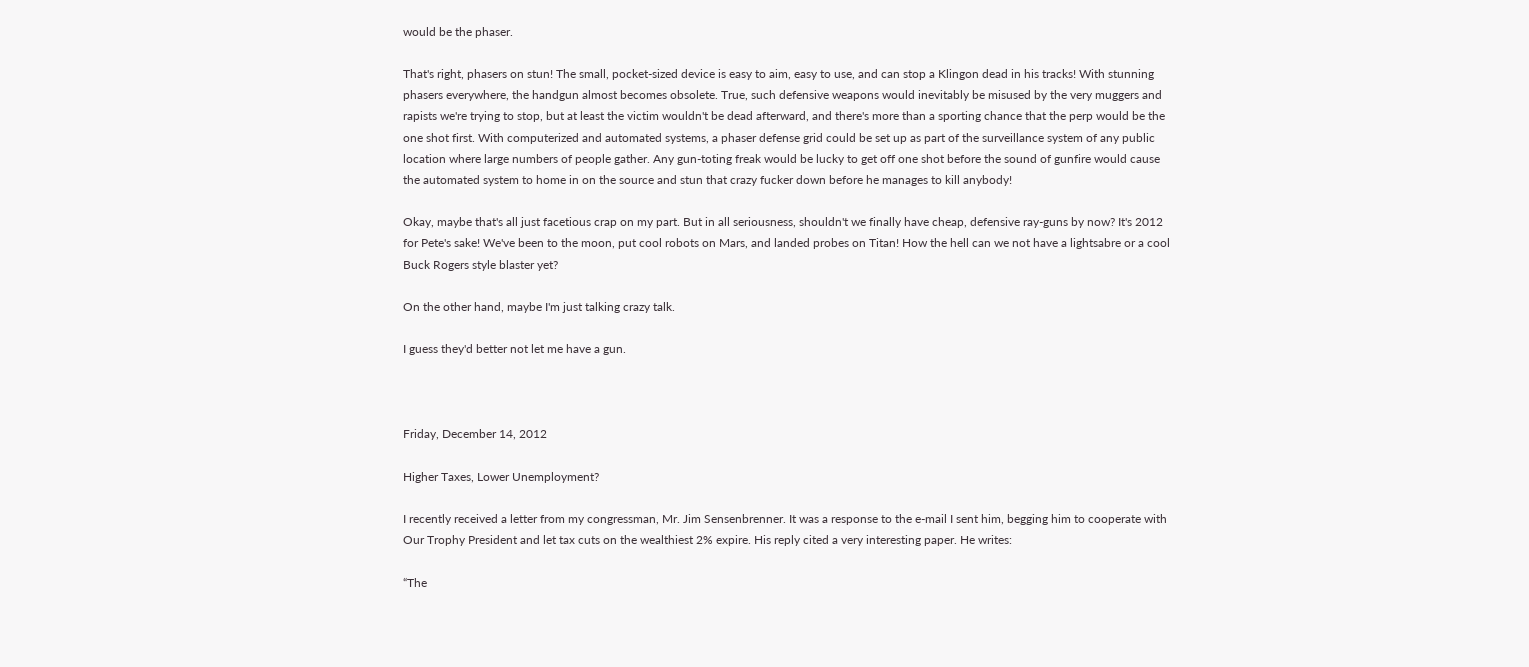would be the phaser.

That's right, phasers on stun! The small, pocket-sized device is easy to aim, easy to use, and can stop a Klingon dead in his tracks! With stunning phasers everywhere, the handgun almost becomes obsolete. True, such defensive weapons would inevitably be misused by the very muggers and rapists we're trying to stop, but at least the victim wouldn't be dead afterward, and there's more than a sporting chance that the perp would be the one shot first. With computerized and automated systems, a phaser defense grid could be set up as part of the surveillance system of any public location where large numbers of people gather. Any gun-toting freak would be lucky to get off one shot before the sound of gunfire would cause the automated system to home in on the source and stun that crazy fucker down before he manages to kill anybody!

Okay, maybe that's all just facetious crap on my part. But in all seriousness, shouldn't we finally have cheap, defensive ray-guns by now? It's 2012 for Pete's sake! We've been to the moon, put cool robots on Mars, and landed probes on Titan! How the hell can we not have a lightsabre or a cool Buck Rogers style blaster yet?

On the other hand, maybe I'm just talking crazy talk.

I guess they'd better not let me have a gun.



Friday, December 14, 2012

Higher Taxes, Lower Unemployment?

I recently received a letter from my congressman, Mr. Jim Sensenbrenner. It was a response to the e-mail I sent him, begging him to cooperate with Our Trophy President and let tax cuts on the wealthiest 2% expire. His reply cited a very interesting paper. He writes:

“The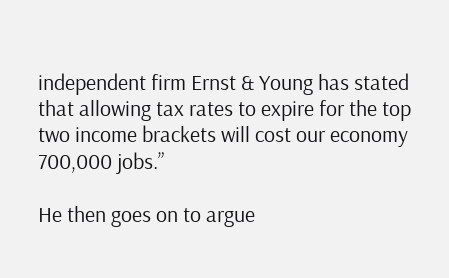independent firm Ernst & Young has stated that allowing tax rates to expire for the top two income brackets will cost our economy 700,000 jobs.”

He then goes on to argue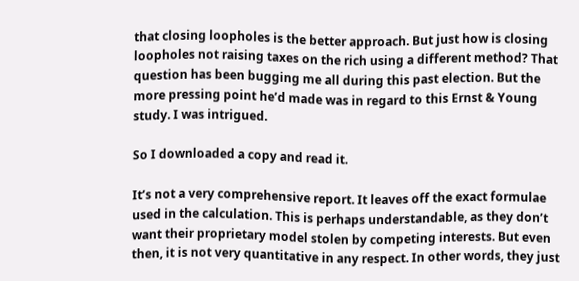that closing loopholes is the better approach. But just how is closing loopholes not raising taxes on the rich using a different method? That question has been bugging me all during this past election. But the more pressing point he’d made was in regard to this Ernst & Young study. I was intrigued.

So I downloaded a copy and read it.

It’s not a very comprehensive report. It leaves off the exact formulae used in the calculation. This is perhaps understandable, as they don’t want their proprietary model stolen by competing interests. But even then, it is not very quantitative in any respect. In other words, they just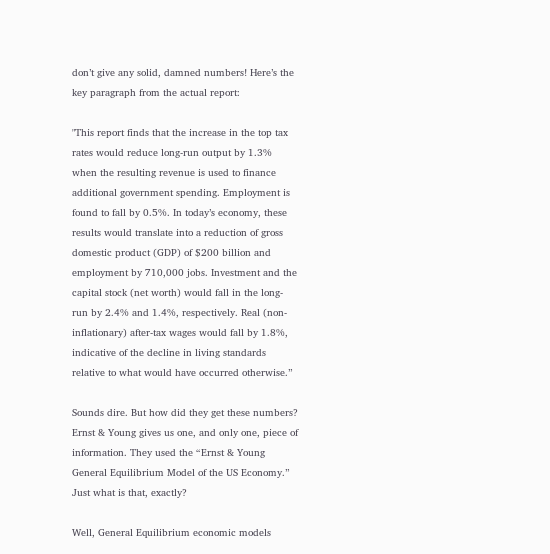don’t give any solid, damned numbers! Here’s the key paragraph from the actual report:

"This report finds that the increase in the top tax rates would reduce long-run output by 1.3% when the resulting revenue is used to finance additional government spending. Employment is found to fall by 0.5%. In today’s economy, these results would translate into a reduction of gross domestic product (GDP) of $200 billion and employment by 710,000 jobs. Investment and the capital stock (net worth) would fall in the long-run by 2.4% and 1.4%, respectively. Real (non-inflationary) after-tax wages would fall by 1.8%, indicative of the decline in living standards relative to what would have occurred otherwise.”

Sounds dire. But how did they get these numbers? Ernst & Young gives us one, and only one, piece of information. They used the “Ernst & Young General Equilibrium Model of the US Economy.” Just what is that, exactly?

Well, General Equilibrium economic models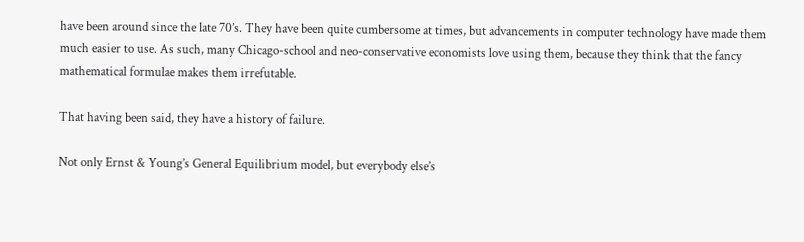have been around since the late 70’s. They have been quite cumbersome at times, but advancements in computer technology have made them much easier to use. As such, many Chicago-school and neo-conservative economists love using them, because they think that the fancy mathematical formulae makes them irrefutable.

That having been said, they have a history of failure.

Not only Ernst & Young’s General Equilibrium model, but everybody else’s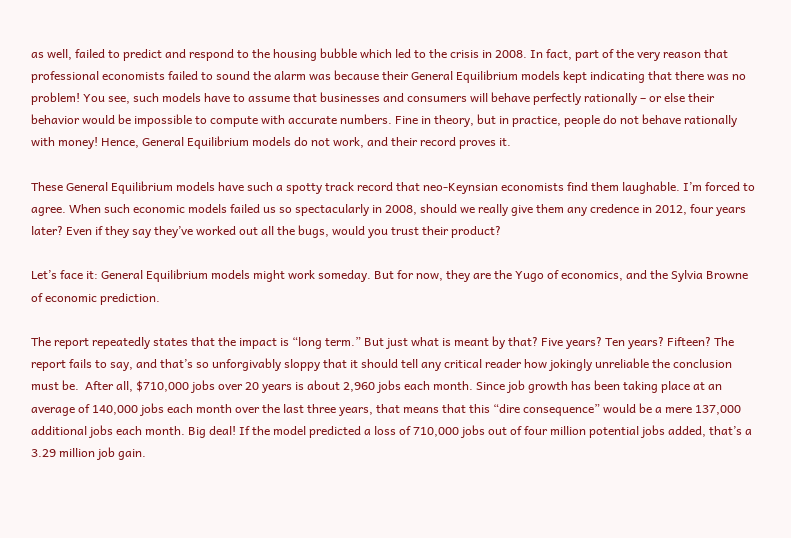as well, failed to predict and respond to the housing bubble which led to the crisis in 2008. In fact, part of the very reason that professional economists failed to sound the alarm was because their General Equilibrium models kept indicating that there was no problem! You see, such models have to assume that businesses and consumers will behave perfectly rationally – or else their behavior would be impossible to compute with accurate numbers. Fine in theory, but in practice, people do not behave rationally with money! Hence, General Equilibrium models do not work, and their record proves it.

These General Equilibrium models have such a spotty track record that neo-Keynsian economists find them laughable. I’m forced to agree. When such economic models failed us so spectacularly in 2008, should we really give them any credence in 2012, four years later? Even if they say they’ve worked out all the bugs, would you trust their product?

Let’s face it: General Equilibrium models might work someday. But for now, they are the Yugo of economics, and the Sylvia Browne of economic prediction.

The report repeatedly states that the impact is “long term.” But just what is meant by that? Five years? Ten years? Fifteen? The report fails to say, and that’s so unforgivably sloppy that it should tell any critical reader how jokingly unreliable the conclusion must be.  After all, $710,000 jobs over 20 years is about 2,960 jobs each month. Since job growth has been taking place at an average of 140,000 jobs each month over the last three years, that means that this “dire consequence” would be a mere 137,000 additional jobs each month. Big deal! If the model predicted a loss of 710,000 jobs out of four million potential jobs added, that’s a 3.29 million job gain.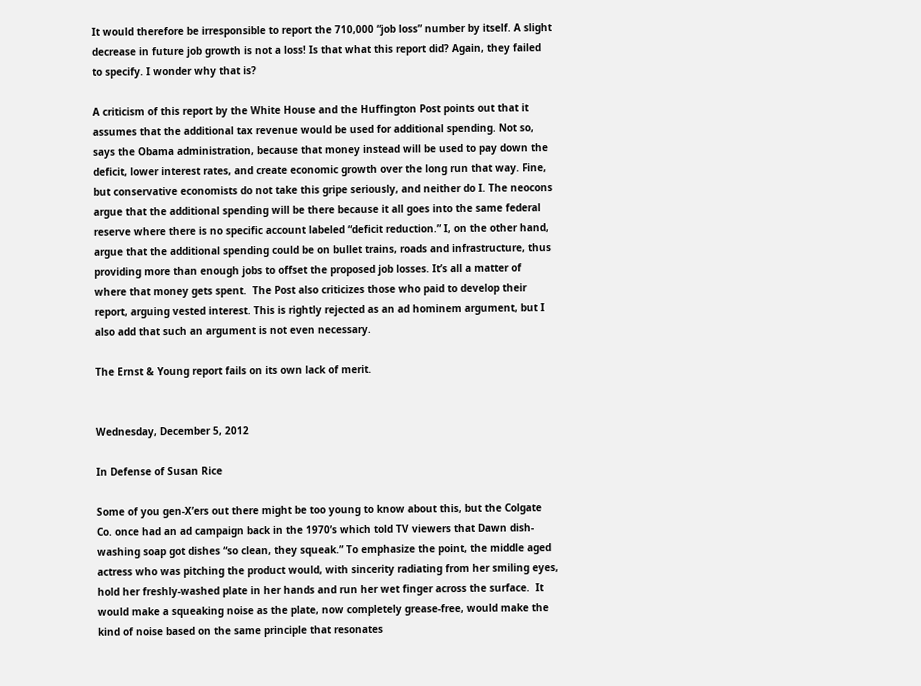It would therefore be irresponsible to report the 710,000 “job loss” number by itself. A slight decrease in future job growth is not a loss! Is that what this report did? Again, they failed to specify. I wonder why that is?

A criticism of this report by the White House and the Huffington Post points out that it assumes that the additional tax revenue would be used for additional spending. Not so, says the Obama administration, because that money instead will be used to pay down the deficit, lower interest rates, and create economic growth over the long run that way. Fine, but conservative economists do not take this gripe seriously, and neither do I. The neocons argue that the additional spending will be there because it all goes into the same federal reserve where there is no specific account labeled “deficit reduction.” I, on the other hand, argue that the additional spending could be on bullet trains, roads and infrastructure, thus providing more than enough jobs to offset the proposed job losses. It’s all a matter of where that money gets spent.  The Post also criticizes those who paid to develop their report, arguing vested interest. This is rightly rejected as an ad hominem argument, but I also add that such an argument is not even necessary.

The Ernst & Young report fails on its own lack of merit.


Wednesday, December 5, 2012

In Defense of Susan Rice

Some of you gen-X’ers out there might be too young to know about this, but the Colgate Co. once had an ad campaign back in the 1970’s which told TV viewers that Dawn dish-washing soap got dishes “so clean, they squeak.” To emphasize the point, the middle aged actress who was pitching the product would, with sincerity radiating from her smiling eyes, hold her freshly-washed plate in her hands and run her wet finger across the surface.  It would make a squeaking noise as the plate, now completely grease-free, would make the kind of noise based on the same principle that resonates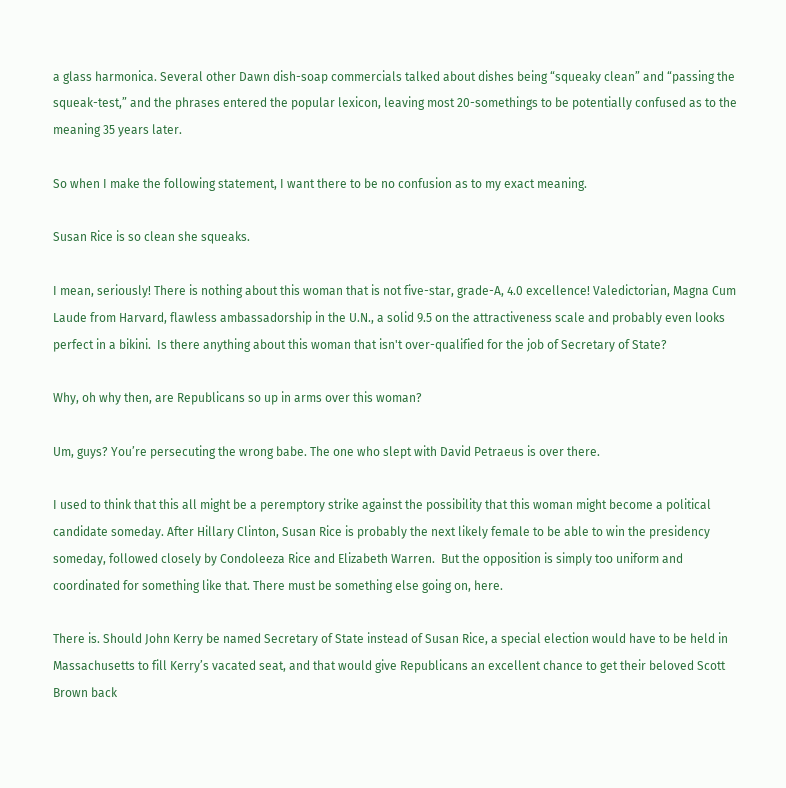a glass harmonica. Several other Dawn dish-soap commercials talked about dishes being “squeaky clean” and “passing the squeak-test,” and the phrases entered the popular lexicon, leaving most 20-somethings to be potentially confused as to the meaning 35 years later.

So when I make the following statement, I want there to be no confusion as to my exact meaning.

Susan Rice is so clean she squeaks.

I mean, seriously! There is nothing about this woman that is not five-star, grade-A, 4.0 excellence! Valedictorian, Magna Cum Laude from Harvard, flawless ambassadorship in the U.N., a solid 9.5 on the attractiveness scale and probably even looks perfect in a bikini.  Is there anything about this woman that isn't over-qualified for the job of Secretary of State?

Why, oh why then, are Republicans so up in arms over this woman?

Um, guys? You’re persecuting the wrong babe. The one who slept with David Petraeus is over there.

I used to think that this all might be a peremptory strike against the possibility that this woman might become a political candidate someday. After Hillary Clinton, Susan Rice is probably the next likely female to be able to win the presidency someday, followed closely by Condoleeza Rice and Elizabeth Warren.  But the opposition is simply too uniform and coordinated for something like that. There must be something else going on, here.

There is. Should John Kerry be named Secretary of State instead of Susan Rice, a special election would have to be held in Massachusetts to fill Kerry’s vacated seat, and that would give Republicans an excellent chance to get their beloved Scott Brown back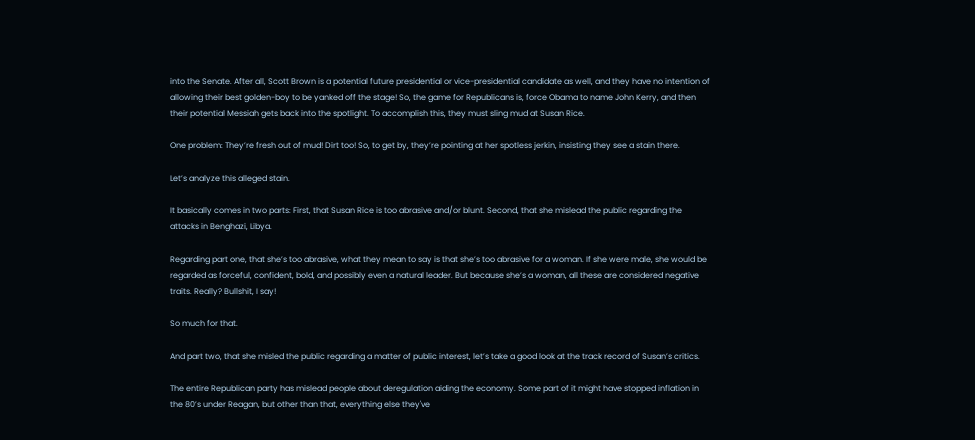into the Senate. After all, Scott Brown is a potential future presidential or vice-presidential candidate as well, and they have no intention of allowing their best golden-boy to be yanked off the stage! So, the game for Republicans is, force Obama to name John Kerry, and then their potential Messiah gets back into the spotlight. To accomplish this, they must sling mud at Susan Rice.

One problem: They’re fresh out of mud! Dirt too! So, to get by, they’re pointing at her spotless jerkin, insisting they see a stain there.

Let’s analyze this alleged stain.

It basically comes in two parts: First, that Susan Rice is too abrasive and/or blunt. Second, that she mislead the public regarding the attacks in Benghazi, Libya.

Regarding part one, that she’s too abrasive, what they mean to say is that she’s too abrasive for a woman. If she were male, she would be regarded as forceful, confident, bold, and possibly even a natural leader. But because she’s a woman, all these are considered negative traits. Really? Bullshit, I say!

So much for that.

And part two, that she misled the public regarding a matter of public interest, let’s take a good look at the track record of Susan’s critics.

The entire Republican party has mislead people about deregulation aiding the economy. Some part of it might have stopped inflation in the 80’s under Reagan, but other than that, everything else they've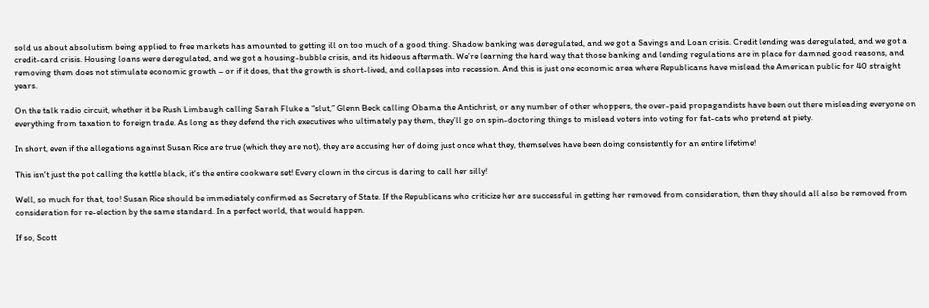sold us about absolutism being applied to free markets has amounted to getting ill on too much of a good thing. Shadow banking was deregulated, and we got a Savings and Loan crisis. Credit lending was deregulated, and we got a credit-card crisis. Housing loans were deregulated, and we got a housing-bubble crisis, and its hideous aftermath. We’re learning the hard way that those banking and lending regulations are in place for damned good reasons, and removing them does not stimulate economic growth – or if it does, that the growth is short-lived, and collapses into recession. And this is just one economic area where Republicans have mislead the American public for 40 straight years.

On the talk radio circuit, whether it be Rush Limbaugh calling Sarah Fluke a “slut,” Glenn Beck calling Obama the Antichrist, or any number of other whoppers, the over-paid propagandists have been out there misleading everyone on everything from taxation to foreign trade. As long as they defend the rich executives who ultimately pay them, they’ll go on spin-doctoring things to mislead voters into voting for fat-cats who pretend at piety.

In short, even if the allegations against Susan Rice are true (which they are not), they are accusing her of doing just once what they, themselves have been doing consistently for an entire lifetime!

This isn't just the pot calling the kettle black, it's the entire cookware set! Every clown in the circus is daring to call her silly!

Well, so much for that, too! Susan Rice should be immediately confirmed as Secretary of State. If the Republicans who criticize her are successful in getting her removed from consideration, then they should all also be removed from consideration for re-election by the same standard. In a perfect world, that would happen.

If so, Scott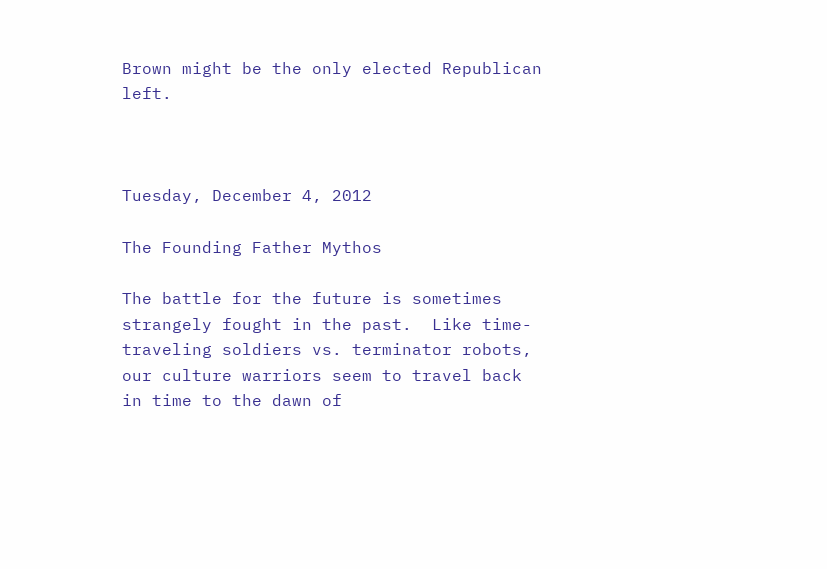Brown might be the only elected Republican left.



Tuesday, December 4, 2012

The Founding Father Mythos

The battle for the future is sometimes strangely fought in the past.  Like time-traveling soldiers vs. terminator robots, our culture warriors seem to travel back in time to the dawn of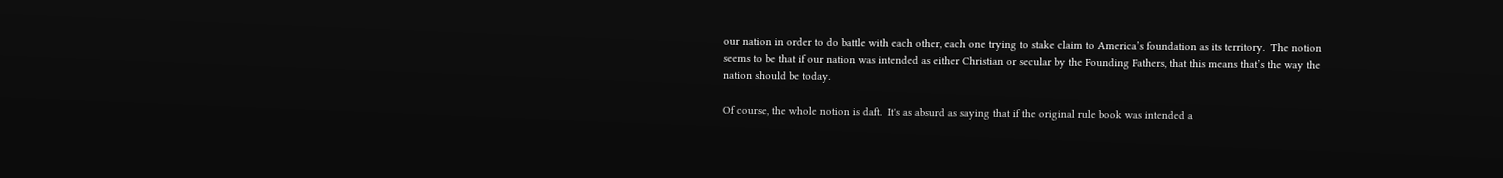our nation in order to do battle with each other, each one trying to stake claim to America’s foundation as its territory.  The notion seems to be that if our nation was intended as either Christian or secular by the Founding Fathers, that this means that’s the way the nation should be today.

Of course, the whole notion is daft.  It's as absurd as saying that if the original rule book was intended a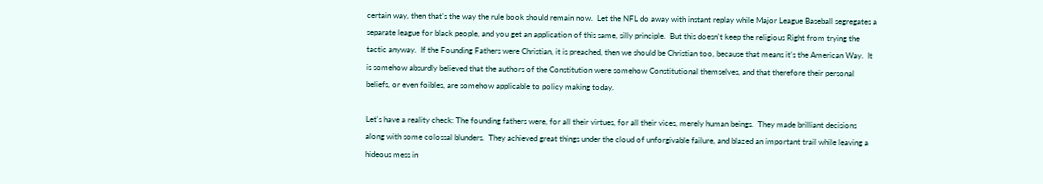certain way, then that’s the way the rule book should remain now.  Let the NFL do away with instant replay while Major League Baseball segregates a separate league for black people, and you get an application of this same, silly principle.  But this doesn't keep the religious Right from trying the tactic anyway.  If the Founding Fathers were Christian, it is preached, then we should be Christian too, because that means it’s the American Way.  It is somehow absurdly believed that the authors of the Constitution were somehow Constitutional themselves, and that therefore their personal beliefs, or even foibles, are somehow applicable to policy making today.

Let's have a reality check: The founding fathers were, for all their virtues, for all their vices, merely human beings.  They made brilliant decisions along with some colossal blunders.  They achieved great things under the cloud of unforgivable failure, and blazed an important trail while leaving a hideous mess in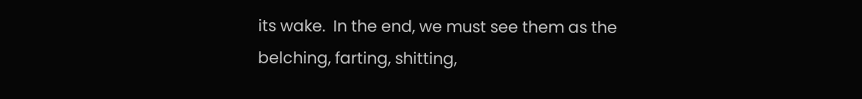its wake.  In the end, we must see them as the belching, farting, shitting,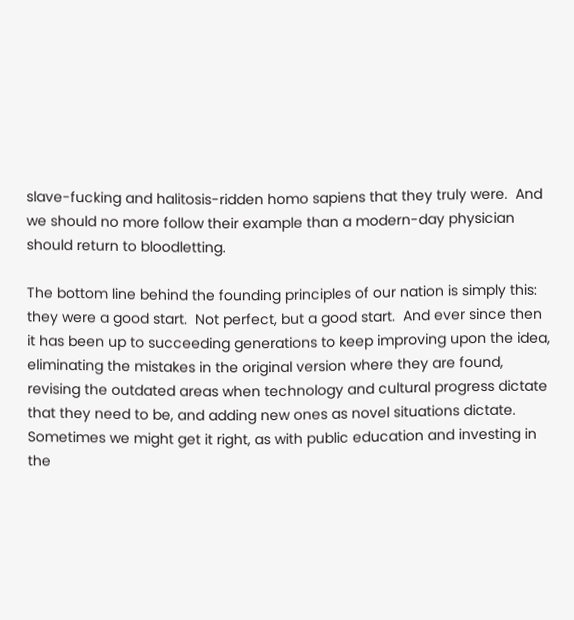slave-fucking and halitosis-ridden homo sapiens that they truly were.  And we should no more follow their example than a modern-day physician should return to bloodletting.

The bottom line behind the founding principles of our nation is simply this: they were a good start.  Not perfect, but a good start.  And ever since then it has been up to succeeding generations to keep improving upon the idea, eliminating the mistakes in the original version where they are found, revising the outdated areas when technology and cultural progress dictate that they need to be, and adding new ones as novel situations dictate.  Sometimes we might get it right, as with public education and investing in the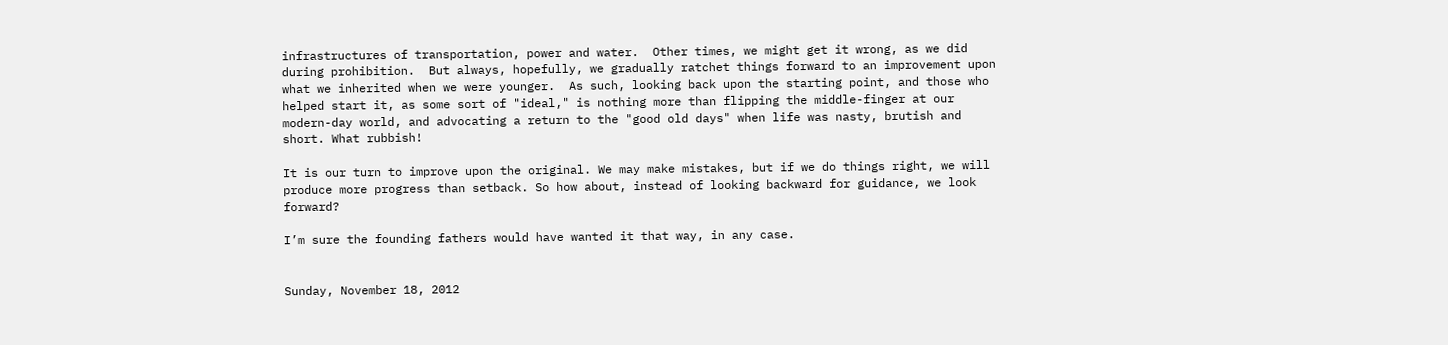infrastructures of transportation, power and water.  Other times, we might get it wrong, as we did during prohibition.  But always, hopefully, we gradually ratchet things forward to an improvement upon what we inherited when we were younger.  As such, looking back upon the starting point, and those who helped start it, as some sort of "ideal," is nothing more than flipping the middle-finger at our modern-day world, and advocating a return to the "good old days" when life was nasty, brutish and short. What rubbish!

It is our turn to improve upon the original. We may make mistakes, but if we do things right, we will produce more progress than setback. So how about, instead of looking backward for guidance, we look forward?

I’m sure the founding fathers would have wanted it that way, in any case.


Sunday, November 18, 2012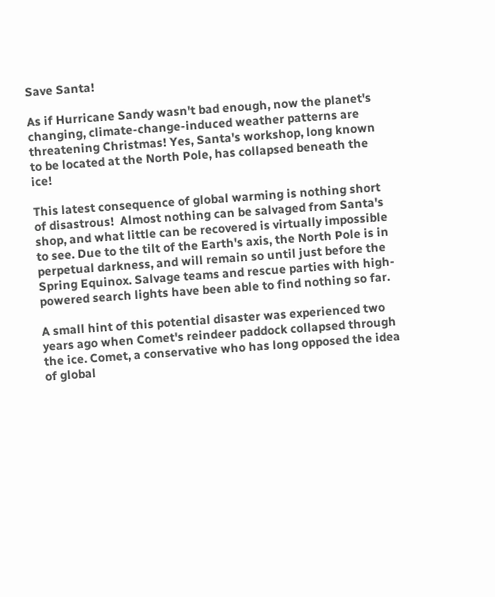Save Santa!

As if Hurricane Sandy wasn't bad enough, now the planet's changing, climate-change-induced weather patterns are threatening Christmas! Yes, Santa's workshop, long known to be located at the North Pole, has collapsed beneath the ice!

This latest consequence of global warming is nothing short of disastrous!  Almost nothing can be salvaged from Santa's shop, and what little can be recovered is virtually impossible to see. Due to the tilt of the Earth's axis, the North Pole is in perpetual darkness, and will remain so until just before the Spring Equinox. Salvage teams and rescue parties with high-powered search lights have been able to find nothing so far.

A small hint of this potential disaster was experienced two years ago when Comet's reindeer paddock collapsed through the ice. Comet, a conservative who has long opposed the idea of global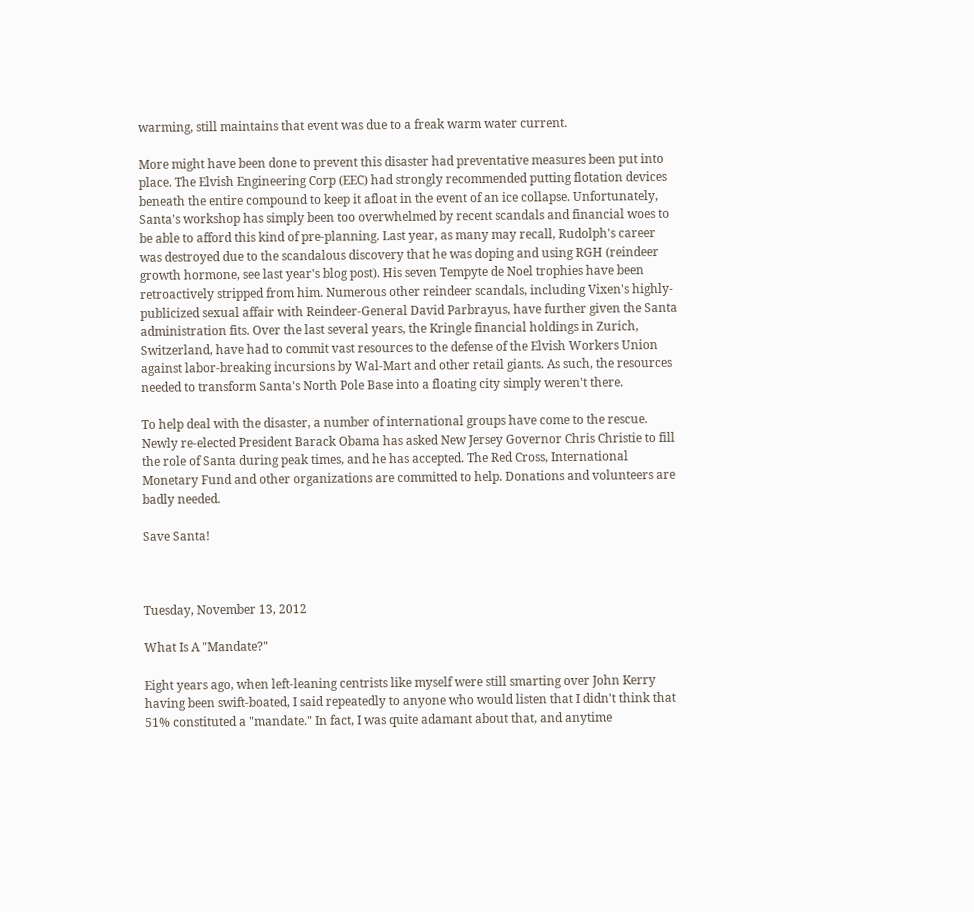warming, still maintains that event was due to a freak warm water current.

More might have been done to prevent this disaster had preventative measures been put into place. The Elvish Engineering Corp (EEC) had strongly recommended putting flotation devices beneath the entire compound to keep it afloat in the event of an ice collapse. Unfortunately, Santa's workshop has simply been too overwhelmed by recent scandals and financial woes to be able to afford this kind of pre-planning. Last year, as many may recall, Rudolph's career was destroyed due to the scandalous discovery that he was doping and using RGH (reindeer growth hormone, see last year's blog post). His seven Tempyte de Noel trophies have been retroactively stripped from him. Numerous other reindeer scandals, including Vixen's highly-publicized sexual affair with Reindeer-General David Parbrayus, have further given the Santa administration fits. Over the last several years, the Kringle financial holdings in Zurich, Switzerland, have had to commit vast resources to the defense of the Elvish Workers Union against labor-breaking incursions by Wal-Mart and other retail giants. As such, the resources needed to transform Santa's North Pole Base into a floating city simply weren't there.

To help deal with the disaster, a number of international groups have come to the rescue. Newly re-elected President Barack Obama has asked New Jersey Governor Chris Christie to fill the role of Santa during peak times, and he has accepted. The Red Cross, International Monetary Fund and other organizations are committed to help. Donations and volunteers are badly needed.

Save Santa!



Tuesday, November 13, 2012

What Is A "Mandate?"

Eight years ago, when left-leaning centrists like myself were still smarting over John Kerry having been swift-boated, I said repeatedly to anyone who would listen that I didn't think that 51% constituted a "mandate." In fact, I was quite adamant about that, and anytime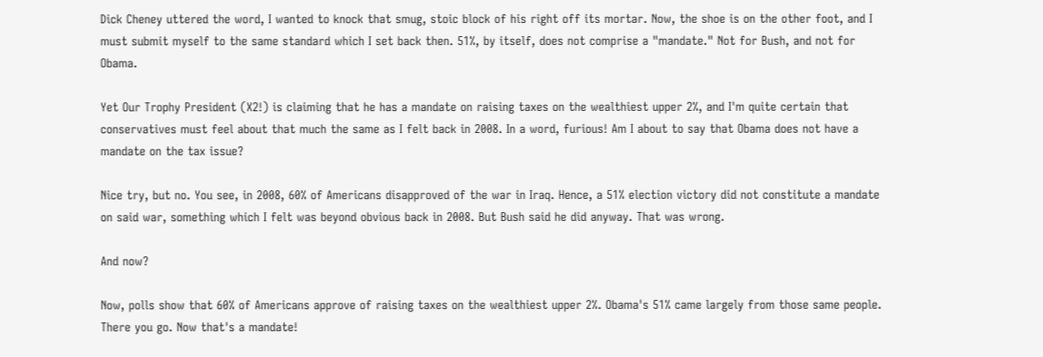Dick Cheney uttered the word, I wanted to knock that smug, stoic block of his right off its mortar. Now, the shoe is on the other foot, and I must submit myself to the same standard which I set back then. 51%, by itself, does not comprise a "mandate." Not for Bush, and not for Obama.

Yet Our Trophy President (X2!) is claiming that he has a mandate on raising taxes on the wealthiest upper 2%, and I'm quite certain that conservatives must feel about that much the same as I felt back in 2008. In a word, furious! Am I about to say that Obama does not have a mandate on the tax issue?

Nice try, but no. You see, in 2008, 60% of Americans disapproved of the war in Iraq. Hence, a 51% election victory did not constitute a mandate on said war, something which I felt was beyond obvious back in 2008. But Bush said he did anyway. That was wrong.

And now?

Now, polls show that 60% of Americans approve of raising taxes on the wealthiest upper 2%. Obama's 51% came largely from those same people. There you go. Now that's a mandate!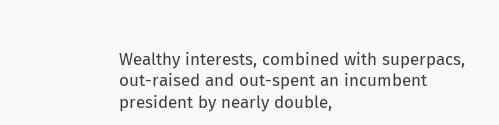Wealthy interests, combined with superpacs, out-raised and out-spent an incumbent president by nearly double,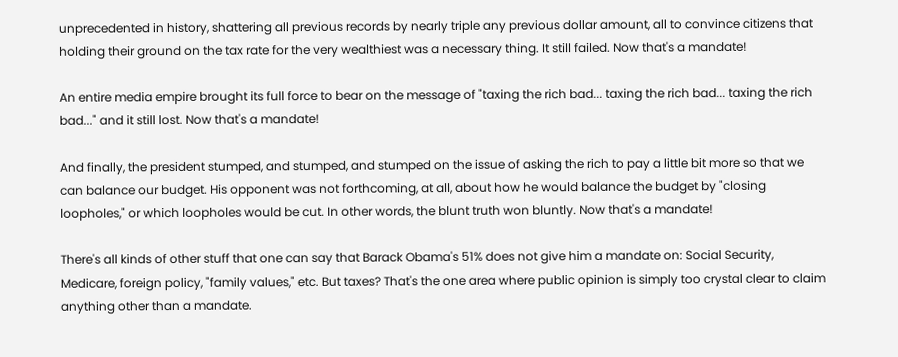unprecedented in history, shattering all previous records by nearly triple any previous dollar amount, all to convince citizens that holding their ground on the tax rate for the very wealthiest was a necessary thing. It still failed. Now that's a mandate!

An entire media empire brought its full force to bear on the message of "taxing the rich bad... taxing the rich bad... taxing the rich bad..." and it still lost. Now that's a mandate!

And finally, the president stumped, and stumped, and stumped on the issue of asking the rich to pay a little bit more so that we can balance our budget. His opponent was not forthcoming, at all, about how he would balance the budget by "closing loopholes," or which loopholes would be cut. In other words, the blunt truth won bluntly. Now that's a mandate!

There's all kinds of other stuff that one can say that Barack Obama's 51% does not give him a mandate on: Social Security, Medicare, foreign policy, "family values," etc. But taxes? That's the one area where public opinion is simply too crystal clear to claim anything other than a mandate.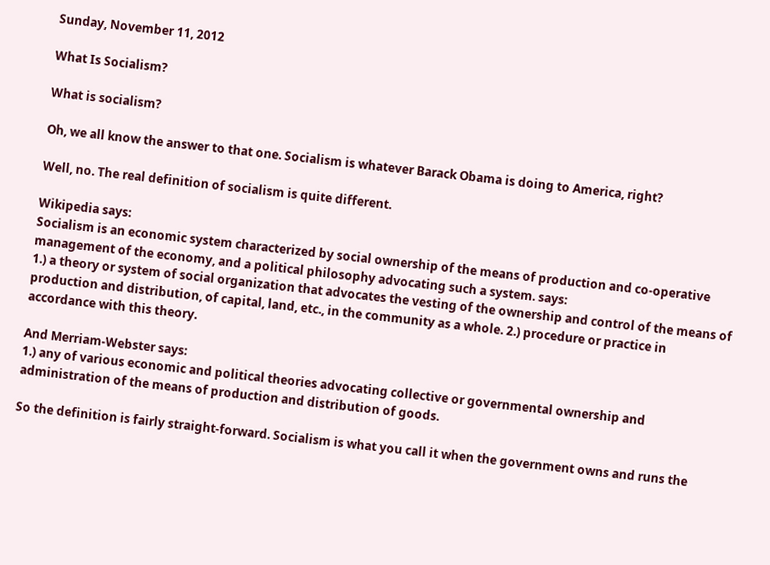Sunday, November 11, 2012

What Is Socialism?

What is socialism?

Oh, we all know the answer to that one. Socialism is whatever Barack Obama is doing to America, right?

Well, no. The real definition of socialism is quite different.

Wikipedia says:
Socialism is an economic system characterized by social ownership of the means of production and co-operative management of the economy, and a political philosophy advocating such a system. says:
1.) a theory or system of social organization that advocates the vesting of the ownership and control of the means of production and distribution, of capital, land, etc., in the community as a whole. 2.) procedure or practice in accordance with this theory.

And Merriam-Webster says:
1.) any of various economic and political theories advocating collective or governmental ownership and administration of the means of production and distribution of goods.

So the definition is fairly straight-forward. Socialism is what you call it when the government owns and runs the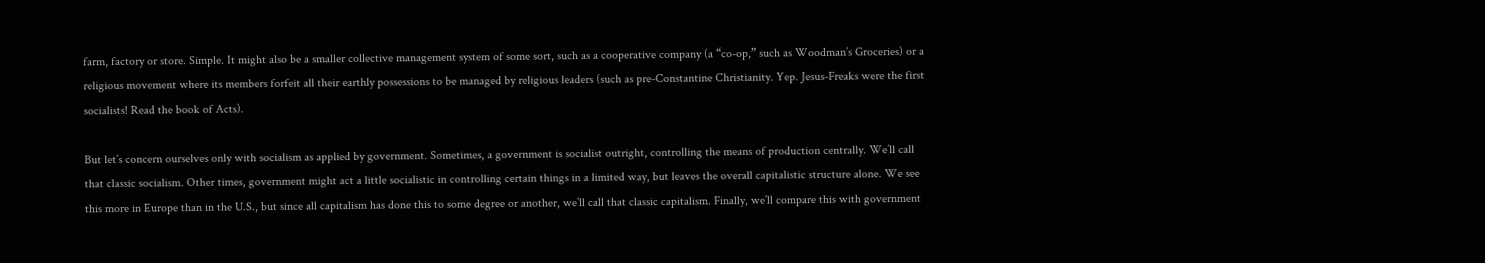farm, factory or store. Simple. It might also be a smaller collective management system of some sort, such as a cooperative company (a “co-op,” such as Woodman’s Groceries) or a religious movement where its members forfeit all their earthly possessions to be managed by religious leaders (such as pre-Constantine Christianity. Yep. Jesus-Freaks were the first socialists! Read the book of Acts).

But let’s concern ourselves only with socialism as applied by government. Sometimes, a government is socialist outright, controlling the means of production centrally. We’ll call that classic socialism. Other times, government might act a little socialistic in controlling certain things in a limited way, but leaves the overall capitalistic structure alone. We see this more in Europe than in the U.S., but since all capitalism has done this to some degree or another, we’ll call that classic capitalism. Finally, we’ll compare this with government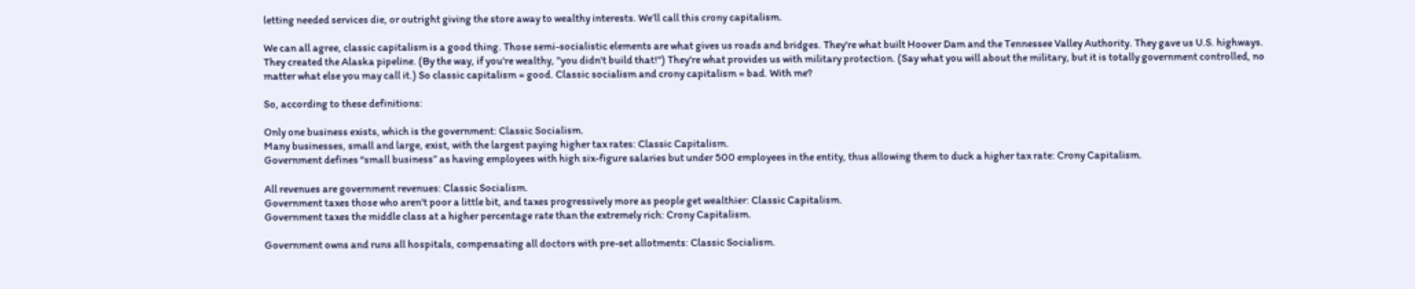letting needed services die, or outright giving the store away to wealthy interests. We’ll call this crony capitalism.

We can all agree, classic capitalism is a good thing. Those semi-socialistic elements are what gives us roads and bridges. They're what built Hoover Dam and the Tennessee Valley Authority. They gave us U.S. highways. They created the Alaska pipeline. (By the way, if you're wealthy, "you didn't build that!") They're what provides us with military protection. (Say what you will about the military, but it is totally government controlled, no matter what else you may call it.) So classic capitalism = good. Classic socialism and crony capitalism = bad. With me?

So, according to these definitions:

Only one business exists, which is the government: Classic Socialism.
Many businesses, small and large, exist, with the largest paying higher tax rates: Classic Capitalism.
Government defines “small business” as having employees with high six-figure salaries but under 500 employees in the entity, thus allowing them to duck a higher tax rate: Crony Capitalism.

All revenues are government revenues: Classic Socialism.
Government taxes those who aren't poor a little bit, and taxes progressively more as people get wealthier: Classic Capitalism.
Government taxes the middle class at a higher percentage rate than the extremely rich: Crony Capitalism.

Government owns and runs all hospitals, compensating all doctors with pre-set allotments: Classic Socialism.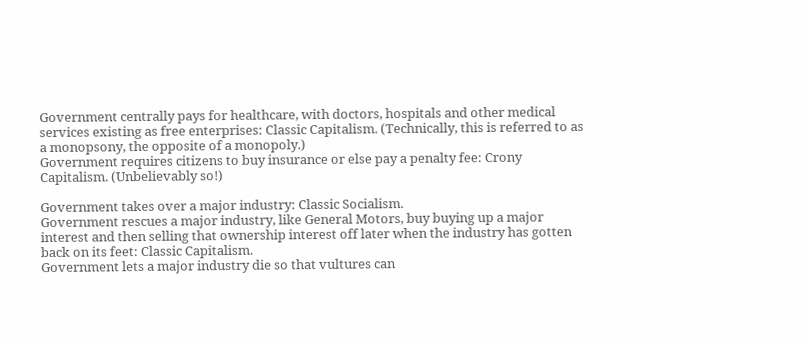Government centrally pays for healthcare, with doctors, hospitals and other medical services existing as free enterprises: Classic Capitalism. (Technically, this is referred to as a monopsony, the opposite of a monopoly.)
Government requires citizens to buy insurance or else pay a penalty fee: Crony Capitalism. (Unbelievably so!)

Government takes over a major industry: Classic Socialism.
Government rescues a major industry, like General Motors, buy buying up a major interest and then selling that ownership interest off later when the industry has gotten back on its feet: Classic Capitalism.
Government lets a major industry die so that vultures can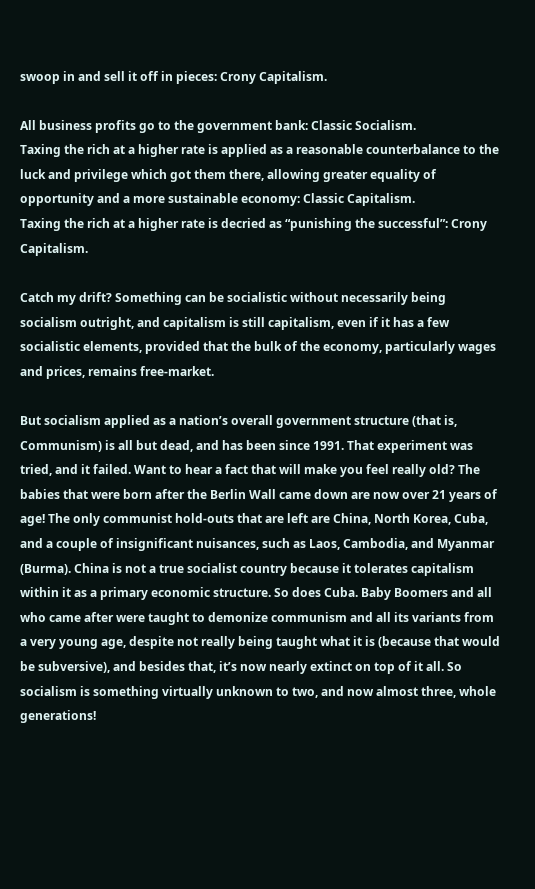swoop in and sell it off in pieces: Crony Capitalism.

All business profits go to the government bank: Classic Socialism.
Taxing the rich at a higher rate is applied as a reasonable counterbalance to the luck and privilege which got them there, allowing greater equality of opportunity and a more sustainable economy: Classic Capitalism.
Taxing the rich at a higher rate is decried as “punishing the successful”: Crony Capitalism.

Catch my drift? Something can be socialistic without necessarily being socialism outright, and capitalism is still capitalism, even if it has a few socialistic elements, provided that the bulk of the economy, particularly wages and prices, remains free-market.

But socialism applied as a nation’s overall government structure (that is, Communism) is all but dead, and has been since 1991. That experiment was tried, and it failed. Want to hear a fact that will make you feel really old? The babies that were born after the Berlin Wall came down are now over 21 years of age! The only communist hold-outs that are left are China, North Korea, Cuba, and a couple of insignificant nuisances, such as Laos, Cambodia, and Myanmar (Burma). China is not a true socialist country because it tolerates capitalism within it as a primary economic structure. So does Cuba. Baby Boomers and all who came after were taught to demonize communism and all its variants from a very young age, despite not really being taught what it is (because that would be subversive), and besides that, it’s now nearly extinct on top of it all. So socialism is something virtually unknown to two, and now almost three, whole generations!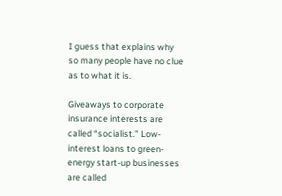I guess that explains why so many people have no clue as to what it is.

Giveaways to corporate insurance interests are called “socialist.” Low-interest loans to green-energy start-up businesses are called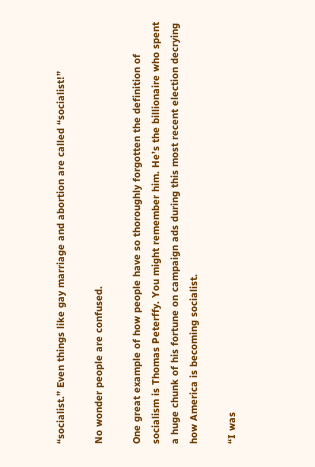“socialist.” Even things like gay marriage and abortion are called “socialist!”

No wonder people are confused.

One great example of how people have so thoroughly forgotten the definition of socialism is Thomas Peterffy. You might remember him. He’s the billionaire who spent a huge chunk of his fortune on campaign ads during this most recent election decrying how America is becoming socialist.

“I was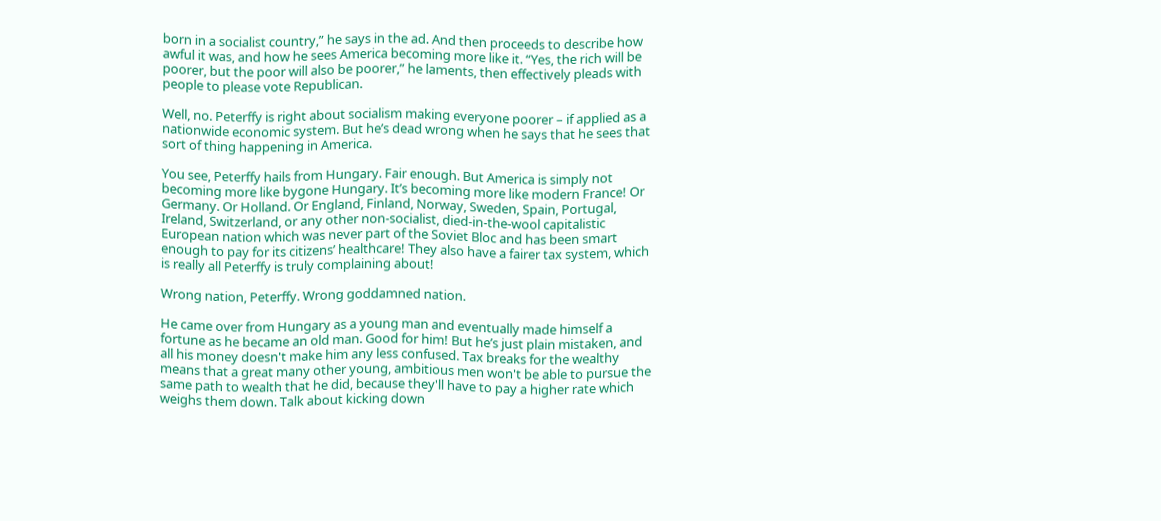born in a socialist country,” he says in the ad. And then proceeds to describe how awful it was, and how he sees America becoming more like it. “Yes, the rich will be poorer, but the poor will also be poorer,” he laments, then effectively pleads with people to please vote Republican.

Well, no. Peterffy is right about socialism making everyone poorer – if applied as a nationwide economic system. But he’s dead wrong when he says that he sees that sort of thing happening in America.

You see, Peterffy hails from Hungary. Fair enough. But America is simply not becoming more like bygone Hungary. It’s becoming more like modern France! Or Germany. Or Holland. Or England, Finland, Norway, Sweden, Spain, Portugal, Ireland, Switzerland, or any other non-socialist, died-in-the-wool capitalistic European nation which was never part of the Soviet Bloc and has been smart enough to pay for its citizens’ healthcare! They also have a fairer tax system, which is really all Peterffy is truly complaining about!

Wrong nation, Peterffy. Wrong goddamned nation.

He came over from Hungary as a young man and eventually made himself a fortune as he became an old man. Good for him! But he’s just plain mistaken, and all his money doesn't make him any less confused. Tax breaks for the wealthy means that a great many other young, ambitious men won't be able to pursue the same path to wealth that he did, because they'll have to pay a higher rate which weighs them down. Talk about kicking down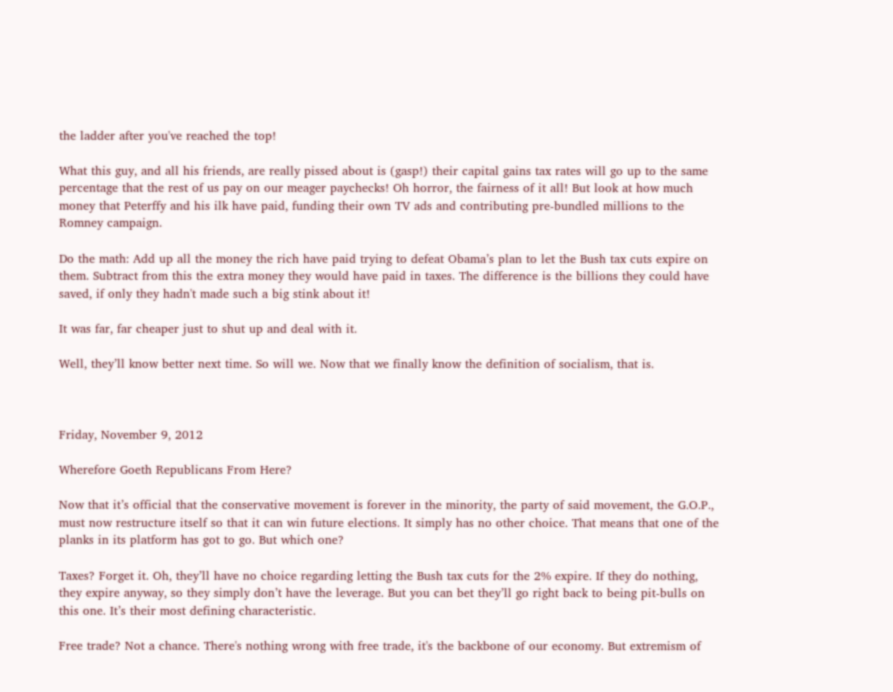the ladder after you've reached the top!

What this guy, and all his friends, are really pissed about is (gasp!) their capital gains tax rates will go up to the same percentage that the rest of us pay on our meager paychecks! Oh horror, the fairness of it all! But look at how much money that Peterffy and his ilk have paid, funding their own TV ads and contributing pre-bundled millions to the Romney campaign.

Do the math: Add up all the money the rich have paid trying to defeat Obama’s plan to let the Bush tax cuts expire on them. Subtract from this the extra money they would have paid in taxes. The difference is the billions they could have saved, if only they hadn't made such a big stink about it!

It was far, far cheaper just to shut up and deal with it.

Well, they’ll know better next time. So will we. Now that we finally know the definition of socialism, that is.



Friday, November 9, 2012

Wherefore Goeth Republicans From Here?

Now that it’s official that the conservative movement is forever in the minority, the party of said movement, the G.O.P., must now restructure itself so that it can win future elections. It simply has no other choice. That means that one of the planks in its platform has got to go. But which one?

Taxes? Forget it. Oh, they’ll have no choice regarding letting the Bush tax cuts for the 2% expire. If they do nothing, they expire anyway, so they simply don’t have the leverage. But you can bet they’ll go right back to being pit-bulls on this one. It’s their most defining characteristic.

Free trade? Not a chance. There's nothing wrong with free trade, it's the backbone of our economy. But extremism of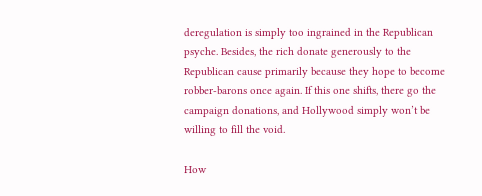deregulation is simply too ingrained in the Republican psyche. Besides, the rich donate generously to the Republican cause primarily because they hope to become robber-barons once again. If this one shifts, there go the campaign donations, and Hollywood simply won’t be willing to fill the void.

How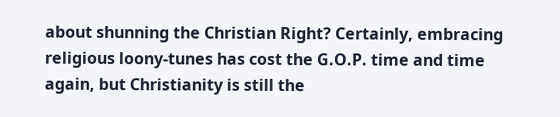about shunning the Christian Right? Certainly, embracing religious loony-tunes has cost the G.O.P. time and time again, but Christianity is still the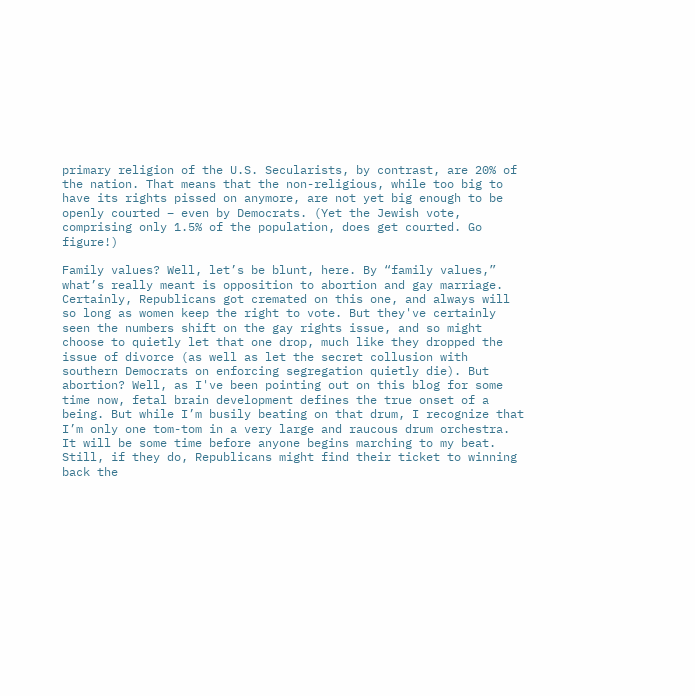primary religion of the U.S. Secularists, by contrast, are 20% of the nation. That means that the non-religious, while too big to have its rights pissed on anymore, are not yet big enough to be openly courted – even by Democrats. (Yet the Jewish vote, comprising only 1.5% of the population, does get courted. Go figure!)

Family values? Well, let’s be blunt, here. By “family values,” what’s really meant is opposition to abortion and gay marriage. Certainly, Republicans got cremated on this one, and always will so long as women keep the right to vote. But they've certainly seen the numbers shift on the gay rights issue, and so might choose to quietly let that one drop, much like they dropped the issue of divorce (as well as let the secret collusion with southern Democrats on enforcing segregation quietly die). But abortion? Well, as I've been pointing out on this blog for some time now, fetal brain development defines the true onset of a being. But while I’m busily beating on that drum, I recognize that I’m only one tom-tom in a very large and raucous drum orchestra. It will be some time before anyone begins marching to my beat. Still, if they do, Republicans might find their ticket to winning back the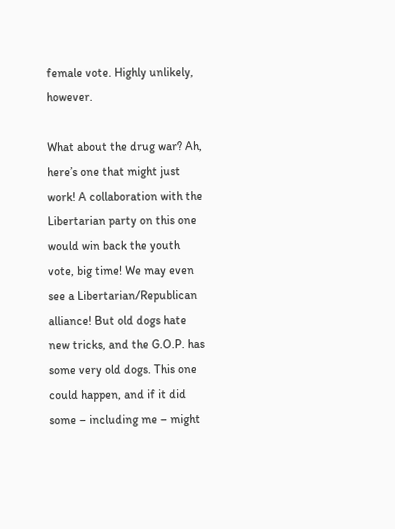female vote. Highly unlikely, however.

What about the drug war? Ah, here’s one that might just work! A collaboration with the Libertarian party on this one would win back the youth vote, big time! We may even see a Libertarian/Republican alliance! But old dogs hate new tricks, and the G.O.P. has some very old dogs. This one could happen, and if it did some – including me – might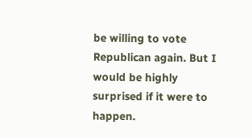be willing to vote Republican again. But I would be highly surprised if it were to happen.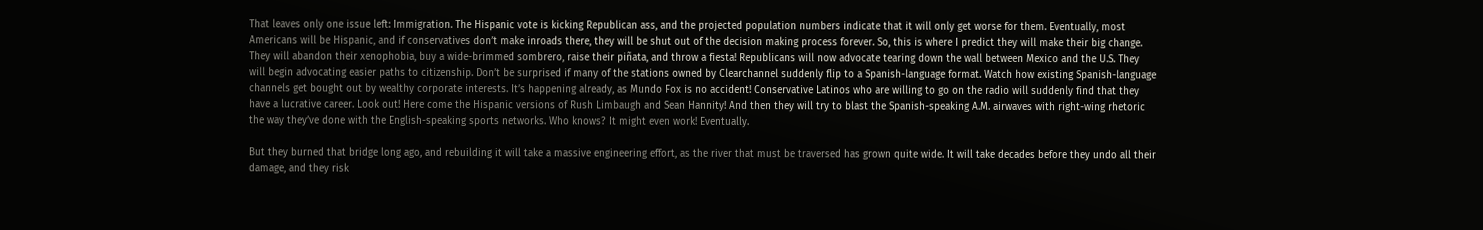That leaves only one issue left: Immigration. The Hispanic vote is kicking Republican ass, and the projected population numbers indicate that it will only get worse for them. Eventually, most Americans will be Hispanic, and if conservatives don’t make inroads there, they will be shut out of the decision making process forever. So, this is where I predict they will make their big change. They will abandon their xenophobia, buy a wide-brimmed sombrero, raise their piñata, and throw a fiesta! Republicans will now advocate tearing down the wall between Mexico and the U.S. They will begin advocating easier paths to citizenship. Don’t be surprised if many of the stations owned by Clearchannel suddenly flip to a Spanish-language format. Watch how existing Spanish-language channels get bought out by wealthy corporate interests. It’s happening already, as Mundo Fox is no accident! Conservative Latinos who are willing to go on the radio will suddenly find that they have a lucrative career. Look out! Here come the Hispanic versions of Rush Limbaugh and Sean Hannity! And then they will try to blast the Spanish-speaking A.M. airwaves with right-wing rhetoric the way they’ve done with the English-speaking sports networks. Who knows? It might even work! Eventually.

But they burned that bridge long ago, and rebuilding it will take a massive engineering effort, as the river that must be traversed has grown quite wide. It will take decades before they undo all their damage, and they risk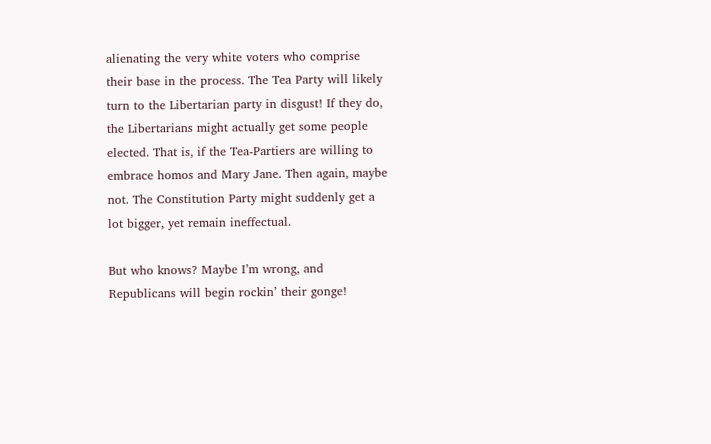alienating the very white voters who comprise their base in the process. The Tea Party will likely turn to the Libertarian party in disgust! If they do, the Libertarians might actually get some people elected. That is, if the Tea-Partiers are willing to embrace homos and Mary Jane. Then again, maybe not. The Constitution Party might suddenly get a lot bigger, yet remain ineffectual.

But who knows? Maybe I’m wrong, and Republicans will begin rockin’ their gonge!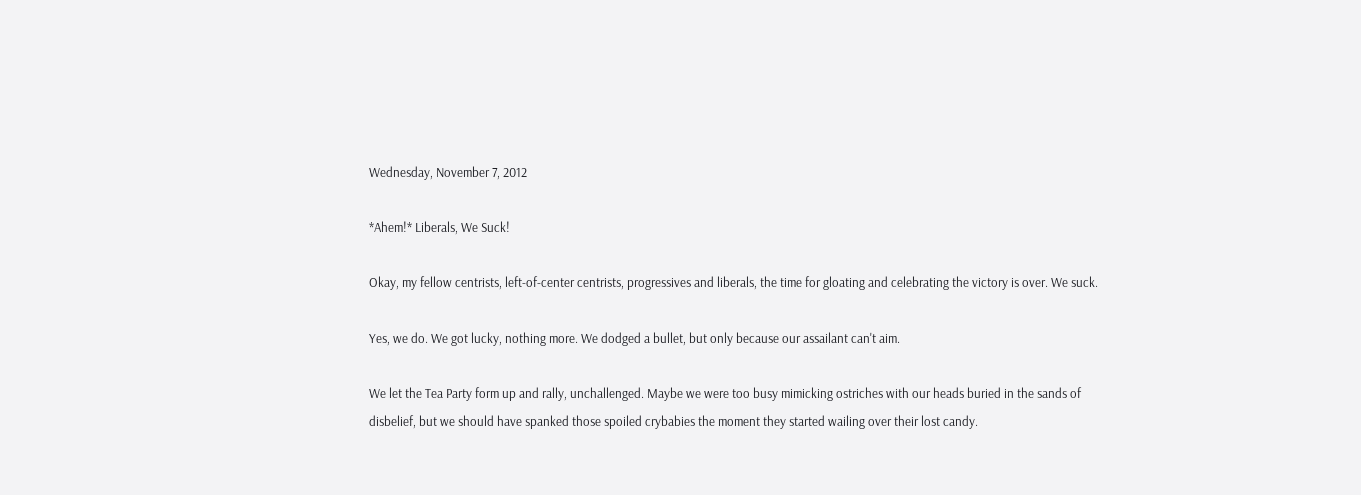Wednesday, November 7, 2012

*Ahem!* Liberals, We Suck!

Okay, my fellow centrists, left-of-center centrists, progressives and liberals, the time for gloating and celebrating the victory is over. We suck.

Yes, we do. We got lucky, nothing more. We dodged a bullet, but only because our assailant can't aim.

We let the Tea Party form up and rally, unchallenged. Maybe we were too busy mimicking ostriches with our heads buried in the sands of disbelief, but we should have spanked those spoiled crybabies the moment they started wailing over their lost candy.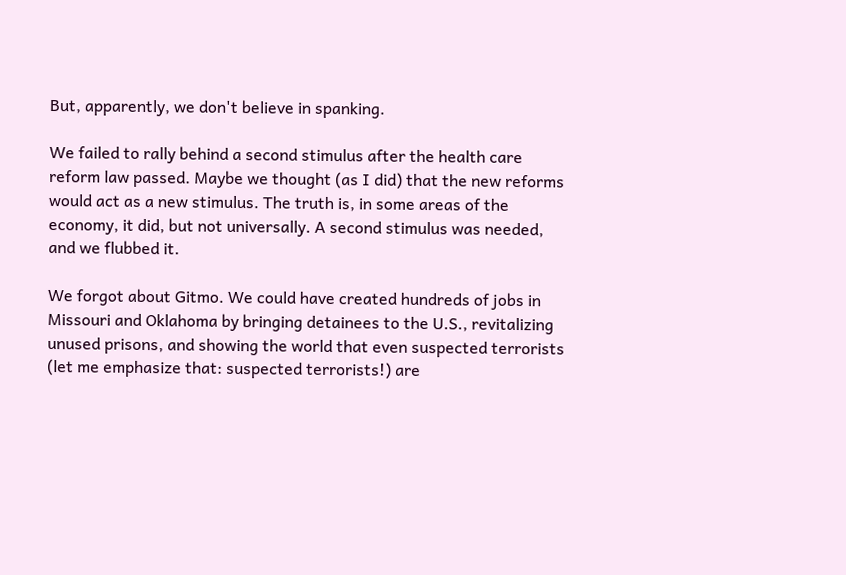But, apparently, we don't believe in spanking.

We failed to rally behind a second stimulus after the health care reform law passed. Maybe we thought (as I did) that the new reforms would act as a new stimulus. The truth is, in some areas of the economy, it did, but not universally. A second stimulus was needed, and we flubbed it.

We forgot about Gitmo. We could have created hundreds of jobs in Missouri and Oklahoma by bringing detainees to the U.S., revitalizing unused prisons, and showing the world that even suspected terrorists (let me emphasize that: suspected terrorists!) are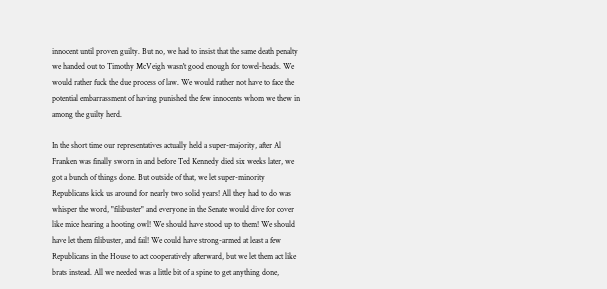innocent until proven guilty. But no, we had to insist that the same death penalty we handed out to Timothy McVeigh wasn't good enough for towel-heads. We would rather fuck the due process of law. We would rather not have to face the potential embarrassment of having punished the few innocents whom we thew in among the guilty herd.

In the short time our representatives actually held a super-majority, after Al Franken was finally sworn in and before Ted Kennedy died six weeks later, we got a bunch of things done. But outside of that, we let super-minority Republicans kick us around for nearly two solid years! All they had to do was whisper the word, "filibuster" and everyone in the Senate would dive for cover like mice hearing a hooting owl! We should have stood up to them! We should have let them filibuster, and fail! We could have strong-armed at least a few Republicans in the House to act cooperatively afterward, but we let them act like brats instead. All we needed was a little bit of a spine to get anything done,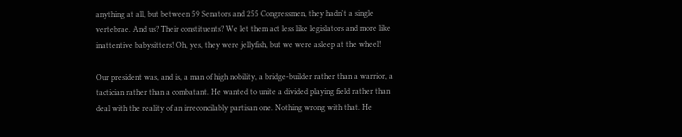anything at all, but between 59 Senators and 255 Congressmen, they hadn't a single vertebrae. And us? Their constituents? We let them act less like legislators and more like inattentive babysitters! Oh, yes, they were jellyfish, but we were asleep at the wheel!

Our president was, and is, a man of high nobility, a bridge-builder rather than a warrior, a tactician rather than a combatant. He wanted to unite a divided playing field rather than deal with the reality of an irreconcilably partisan one. Nothing wrong with that. He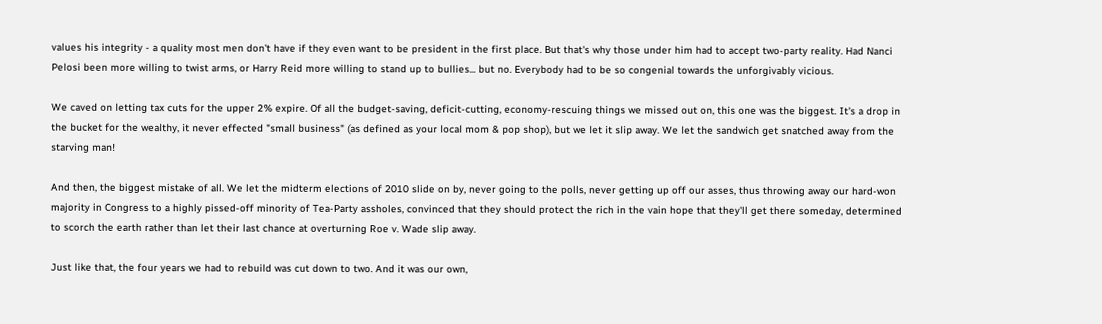values his integrity - a quality most men don't have if they even want to be president in the first place. But that's why those under him had to accept two-party reality. Had Nanci Pelosi been more willing to twist arms, or Harry Reid more willing to stand up to bullies... but no. Everybody had to be so congenial towards the unforgivably vicious.

We caved on letting tax cuts for the upper 2% expire. Of all the budget-saving, deficit-cutting, economy-rescuing things we missed out on, this one was the biggest. It's a drop in the bucket for the wealthy, it never effected "small business" (as defined as your local mom & pop shop), but we let it slip away. We let the sandwich get snatched away from the starving man!

And then, the biggest mistake of all. We let the midterm elections of 2010 slide on by, never going to the polls, never getting up off our asses, thus throwing away our hard-won majority in Congress to a highly pissed-off minority of Tea-Party assholes, convinced that they should protect the rich in the vain hope that they'll get there someday, determined to scorch the earth rather than let their last chance at overturning Roe v. Wade slip away.

Just like that, the four years we had to rebuild was cut down to two. And it was our own,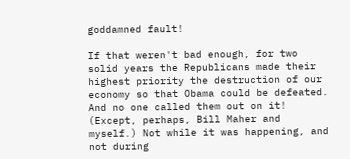goddamned fault!

If that weren't bad enough, for two solid years the Republicans made their highest priority the destruction of our economy so that Obama could be defeated. And no one called them out on it! (Except, perhaps, Bill Maher and myself.) Not while it was happening, and not during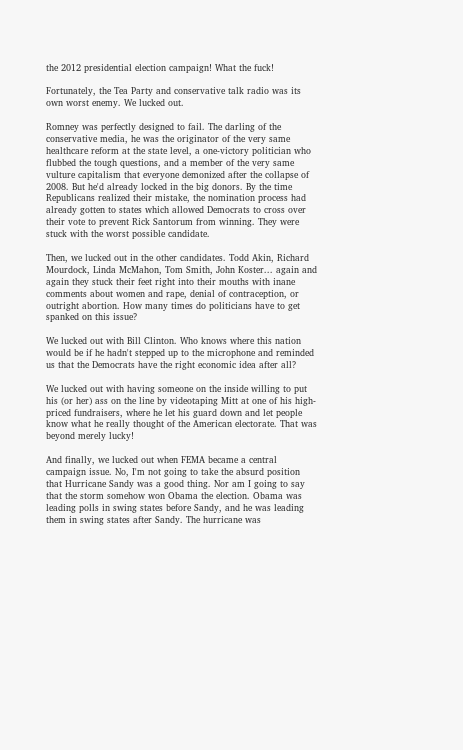the 2012 presidential election campaign! What the fuck!

Fortunately, the Tea Party and conservative talk radio was its own worst enemy. We lucked out.

Romney was perfectly designed to fail. The darling of the conservative media, he was the originator of the very same healthcare reform at the state level, a one-victory politician who flubbed the tough questions, and a member of the very same vulture capitalism that everyone demonized after the collapse of 2008. But he'd already locked in the big donors. By the time Republicans realized their mistake, the nomination process had already gotten to states which allowed Democrats to cross over their vote to prevent Rick Santorum from winning. They were stuck with the worst possible candidate.

Then, we lucked out in the other candidates. Todd Akin, Richard Mourdock, Linda McMahon, Tom Smith, John Koster... again and again they stuck their feet right into their mouths with inane comments about women and rape, denial of contraception, or outright abortion. How many times do politicians have to get spanked on this issue?

We lucked out with Bill Clinton. Who knows where this nation would be if he hadn't stepped up to the microphone and reminded us that the Democrats have the right economic idea after all?

We lucked out with having someone on the inside willing to put his (or her) ass on the line by videotaping Mitt at one of his high-priced fundraisers, where he let his guard down and let people know what he really thought of the American electorate. That was beyond merely lucky!

And finally, we lucked out when FEMA became a central campaign issue. No, I'm not going to take the absurd position that Hurricane Sandy was a good thing. Nor am I going to say that the storm somehow won Obama the election. Obama was leading polls in swing states before Sandy, and he was leading them in swing states after Sandy. The hurricane was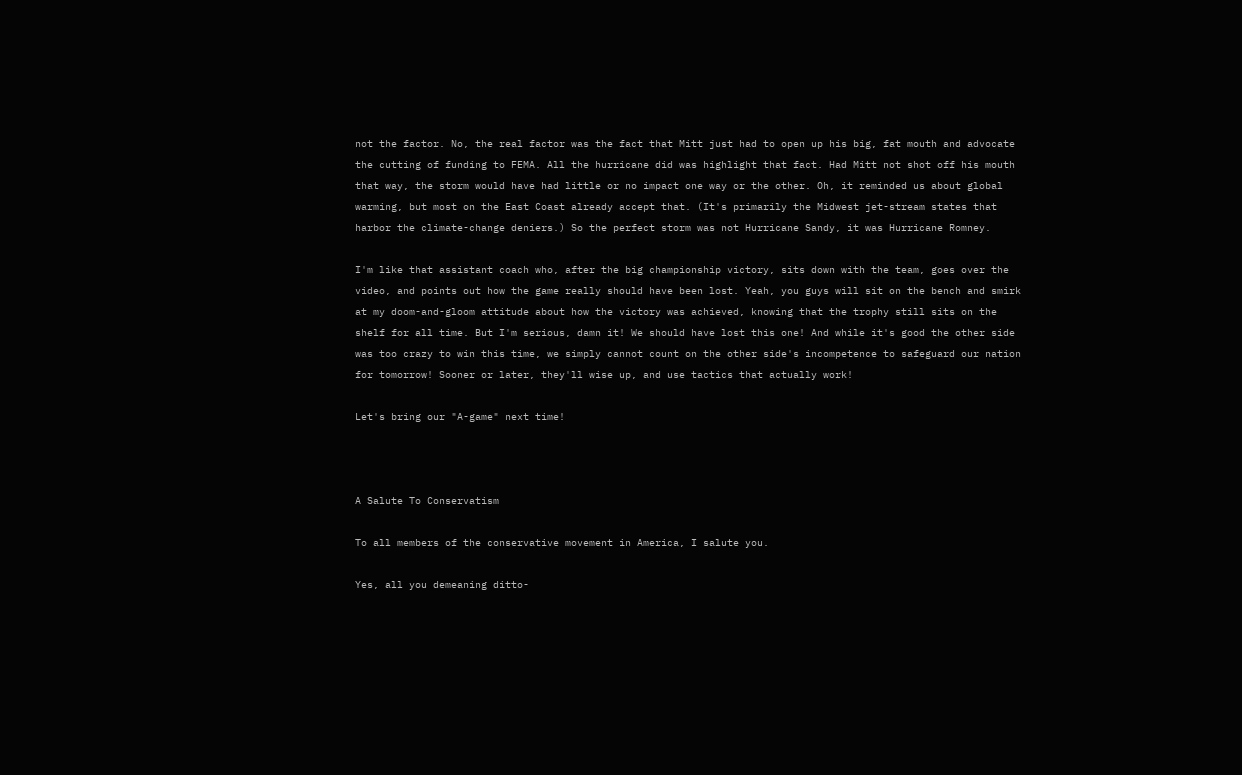not the factor. No, the real factor was the fact that Mitt just had to open up his big, fat mouth and advocate the cutting of funding to FEMA. All the hurricane did was highlight that fact. Had Mitt not shot off his mouth that way, the storm would have had little or no impact one way or the other. Oh, it reminded us about global warming, but most on the East Coast already accept that. (It's primarily the Midwest jet-stream states that harbor the climate-change deniers.) So the perfect storm was not Hurricane Sandy, it was Hurricane Romney.

I'm like that assistant coach who, after the big championship victory, sits down with the team, goes over the video, and points out how the game really should have been lost. Yeah, you guys will sit on the bench and smirk at my doom-and-gloom attitude about how the victory was achieved, knowing that the trophy still sits on the shelf for all time. But I'm serious, damn it! We should have lost this one! And while it's good the other side was too crazy to win this time, we simply cannot count on the other side's incompetence to safeguard our nation for tomorrow! Sooner or later, they'll wise up, and use tactics that actually work!

Let's bring our "A-game" next time!



A Salute To Conservatism

To all members of the conservative movement in America, I salute you.

Yes, all you demeaning ditto-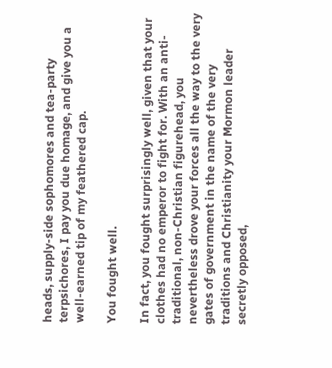heads, supply-side sophomores and tea-party terpsichores, I pay you due homage, and give you a well-earned tip of my feathered cap.

You fought well.

In fact, you fought surprisingly well, given that your clothes had no emperor to fight for. With an anti-traditional, non-Christian figurehead, you nevertheless drove your forces all the way to the very gates of government in the name of the very traditions and Christianity your Mormon leader secretly opposed,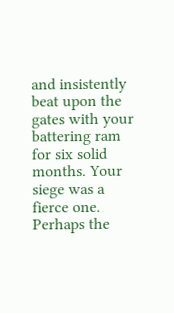and insistently beat upon the gates with your battering ram for six solid months. Your siege was a fierce one. Perhaps the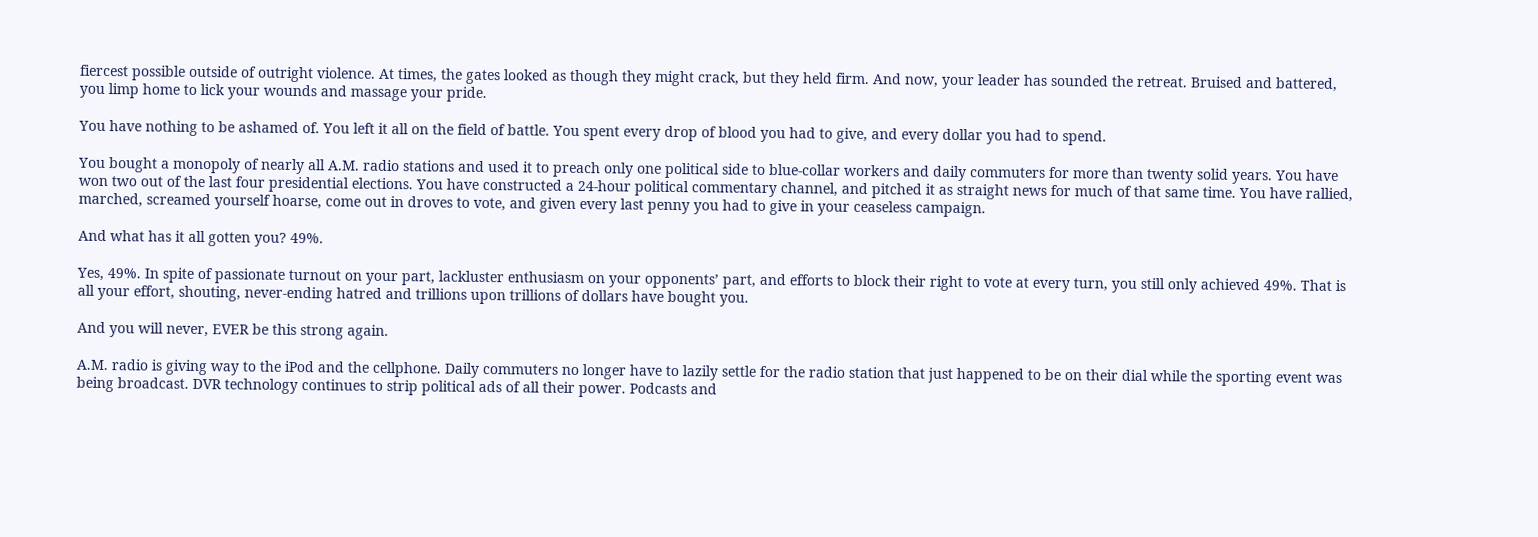fiercest possible outside of outright violence. At times, the gates looked as though they might crack, but they held firm. And now, your leader has sounded the retreat. Bruised and battered, you limp home to lick your wounds and massage your pride.

You have nothing to be ashamed of. You left it all on the field of battle. You spent every drop of blood you had to give, and every dollar you had to spend.

You bought a monopoly of nearly all A.M. radio stations and used it to preach only one political side to blue-collar workers and daily commuters for more than twenty solid years. You have won two out of the last four presidential elections. You have constructed a 24-hour political commentary channel, and pitched it as straight news for much of that same time. You have rallied, marched, screamed yourself hoarse, come out in droves to vote, and given every last penny you had to give in your ceaseless campaign.

And what has it all gotten you? 49%.

Yes, 49%. In spite of passionate turnout on your part, lackluster enthusiasm on your opponents’ part, and efforts to block their right to vote at every turn, you still only achieved 49%. That is all your effort, shouting, never-ending hatred and trillions upon trillions of dollars have bought you.

And you will never, EVER be this strong again.

A.M. radio is giving way to the iPod and the cellphone. Daily commuters no longer have to lazily settle for the radio station that just happened to be on their dial while the sporting event was being broadcast. DVR technology continues to strip political ads of all their power. Podcasts and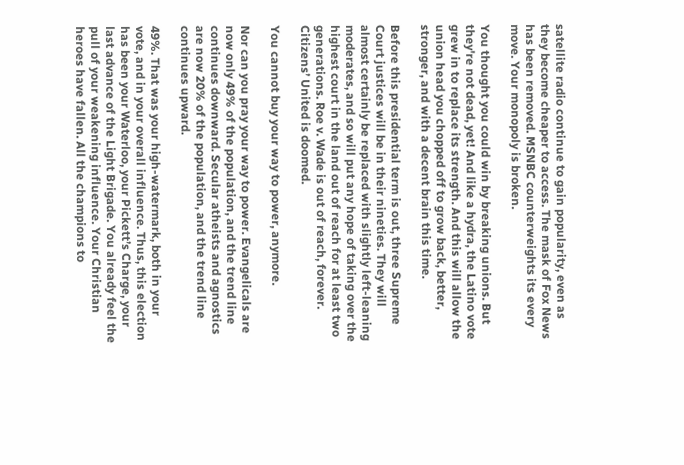satellite radio continue to gain popularity, even as they become cheaper to access. The mask of Fox News has been removed. MSNBC counterweights its every move. Your monopoly is broken.

You thought you could win by breaking unions. But they're not dead, yet! And like a hydra, the Latino vote grew in to replace its strength. And this will allow the union head you chopped off to grow back, better, stronger, and with a decent brain this time.

Before this presidential term is out, three Supreme Court justices will be in their nineties. They will almost certainly be replaced with slightly left-leaning moderates, and so will put any hope of taking over the highest court in the land out of reach for at least two generations. Roe v. Wade is out of reach, forever. Citizens’ United is doomed.

You cannot buy your way to power, anymore.

Nor can you pray your way to power. Evangelicals are now only 49% of the population, and the trend line continues downward. Secular atheists and agnostics are now 20% of the population, and the trend line continues upward.

49%. That was your high-watermark, both in your vote, and in your overall influence. Thus, this election has been your Waterloo, your Pickett’s Charge, your last advance of the Light Brigade. You already feel the pull of your weakening influence. Your Christian heroes have fallen. All the champions to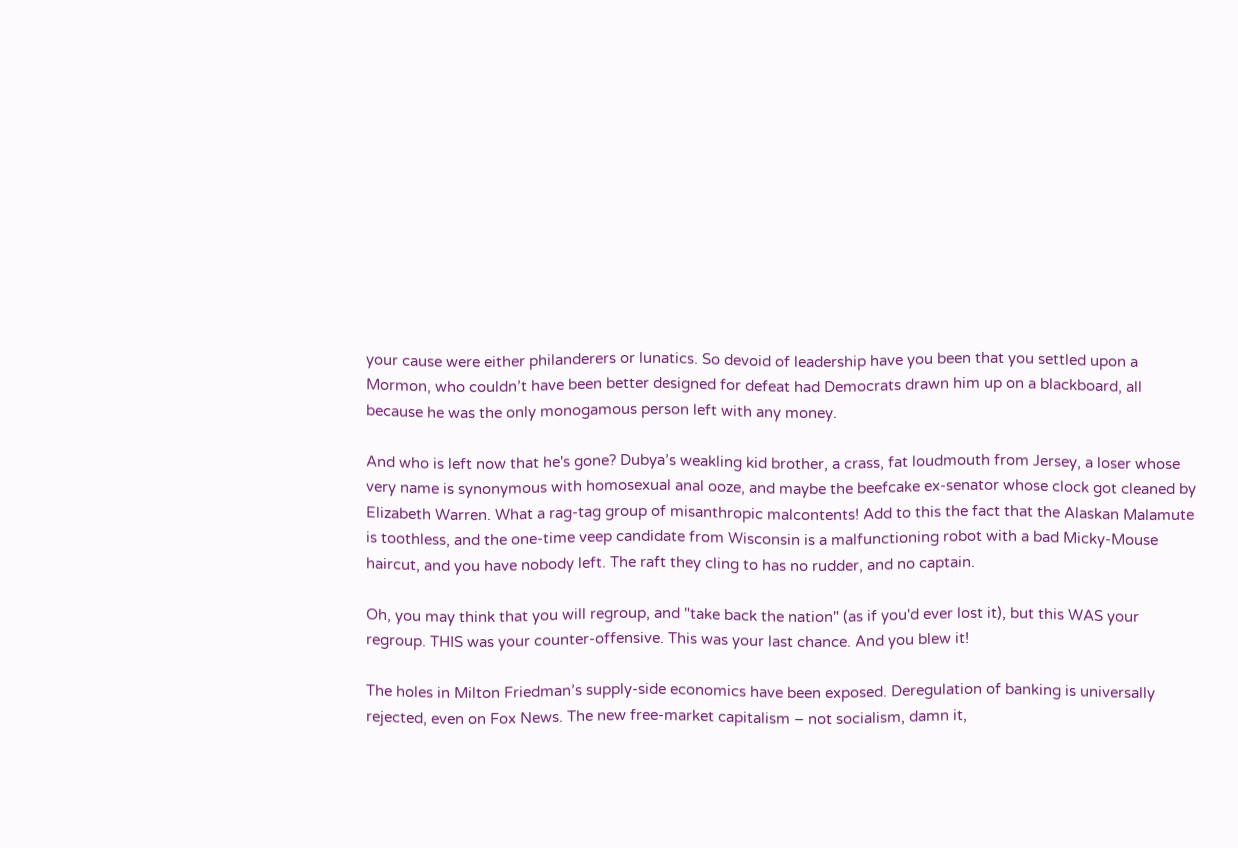your cause were either philanderers or lunatics. So devoid of leadership have you been that you settled upon a Mormon, who couldn’t have been better designed for defeat had Democrats drawn him up on a blackboard, all because he was the only monogamous person left with any money.

And who is left now that he's gone? Dubya’s weakling kid brother, a crass, fat loudmouth from Jersey, a loser whose very name is synonymous with homosexual anal ooze, and maybe the beefcake ex-senator whose clock got cleaned by Elizabeth Warren. What a rag-tag group of misanthropic malcontents! Add to this the fact that the Alaskan Malamute is toothless, and the one-time veep candidate from Wisconsin is a malfunctioning robot with a bad Micky-Mouse haircut, and you have nobody left. The raft they cling to has no rudder, and no captain.

Oh, you may think that you will regroup, and "take back the nation" (as if you'd ever lost it), but this WAS your regroup. THIS was your counter-offensive. This was your last chance. And you blew it!

The holes in Milton Friedman’s supply-side economics have been exposed. Deregulation of banking is universally rejected, even on Fox News. The new free-market capitalism – not socialism, damn it,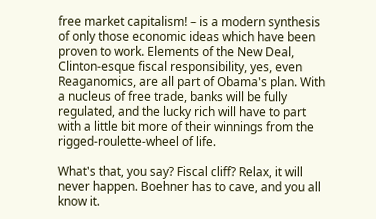free market capitalism! – is a modern synthesis of only those economic ideas which have been proven to work. Elements of the New Deal, Clinton-esque fiscal responsibility, yes, even Reaganomics, are all part of Obama's plan. With a nucleus of free trade, banks will be fully regulated, and the lucky rich will have to part with a little bit more of their winnings from the rigged-roulette-wheel of life.

What's that, you say? Fiscal cliff? Relax, it will never happen. Boehner has to cave, and you all know it.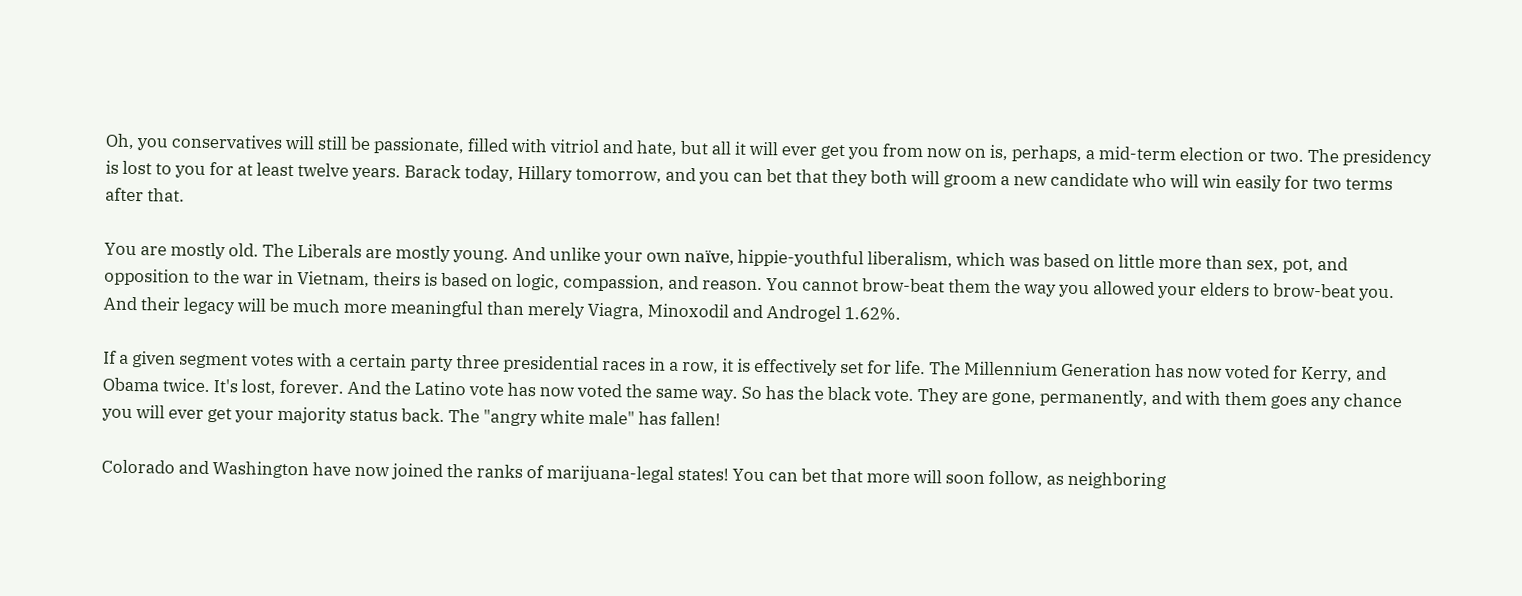Oh, you conservatives will still be passionate, filled with vitriol and hate, but all it will ever get you from now on is, perhaps, a mid-term election or two. The presidency is lost to you for at least twelve years. Barack today, Hillary tomorrow, and you can bet that they both will groom a new candidate who will win easily for two terms after that.

You are mostly old. The Liberals are mostly young. And unlike your own naïve, hippie-youthful liberalism, which was based on little more than sex, pot, and opposition to the war in Vietnam, theirs is based on logic, compassion, and reason. You cannot brow-beat them the way you allowed your elders to brow-beat you. And their legacy will be much more meaningful than merely Viagra, Minoxodil and Androgel 1.62%.

If a given segment votes with a certain party three presidential races in a row, it is effectively set for life. The Millennium Generation has now voted for Kerry, and Obama twice. It's lost, forever. And the Latino vote has now voted the same way. So has the black vote. They are gone, permanently, and with them goes any chance you will ever get your majority status back. The "angry white male" has fallen!

Colorado and Washington have now joined the ranks of marijuana-legal states! You can bet that more will soon follow, as neighboring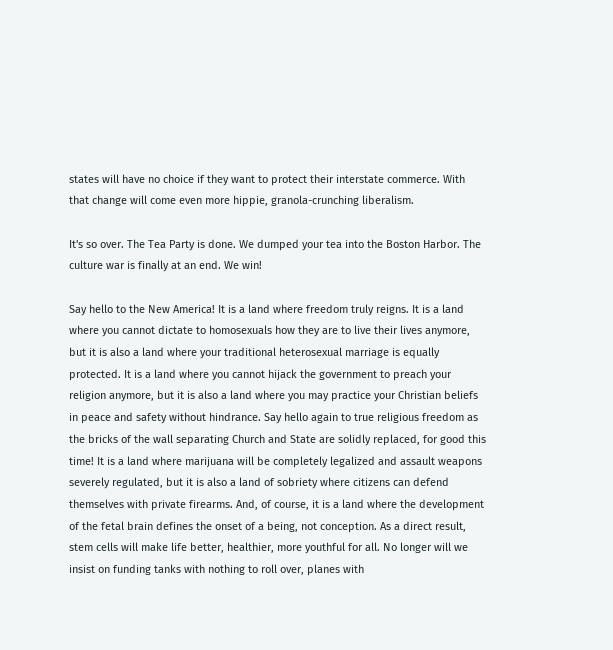states will have no choice if they want to protect their interstate commerce. With that change will come even more hippie, granola-crunching liberalism.

It's so over. The Tea Party is done. We dumped your tea into the Boston Harbor. The culture war is finally at an end. We win!

Say hello to the New America! It is a land where freedom truly reigns. It is a land where you cannot dictate to homosexuals how they are to live their lives anymore, but it is also a land where your traditional heterosexual marriage is equally protected. It is a land where you cannot hijack the government to preach your religion anymore, but it is also a land where you may practice your Christian beliefs in peace and safety without hindrance. Say hello again to true religious freedom as the bricks of the wall separating Church and State are solidly replaced, for good this time! It is a land where marijuana will be completely legalized and assault weapons severely regulated, but it is also a land of sobriety where citizens can defend themselves with private firearms. And, of course, it is a land where the development of the fetal brain defines the onset of a being, not conception. As a direct result, stem cells will make life better, healthier, more youthful for all. No longer will we insist on funding tanks with nothing to roll over, planes with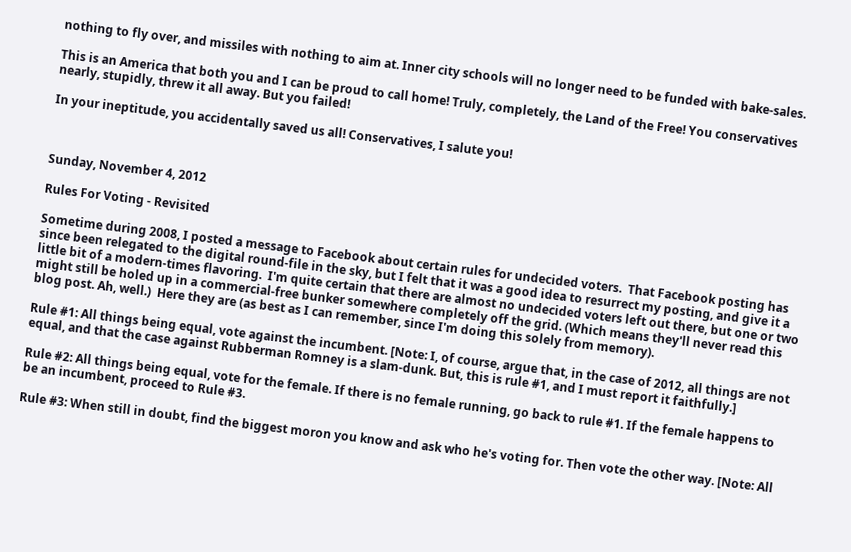nothing to fly over, and missiles with nothing to aim at. Inner city schools will no longer need to be funded with bake-sales.

This is an America that both you and I can be proud to call home! Truly, completely, the Land of the Free! You conservatives nearly, stupidly, threw it all away. But you failed!

In your ineptitude, you accidentally saved us all! Conservatives, I salute you!



Sunday, November 4, 2012

Rules For Voting - Revisited

Sometime during 2008, I posted a message to Facebook about certain rules for undecided voters.  That Facebook posting has since been relegated to the digital round-file in the sky, but I felt that it was a good idea to resurrect my posting, and give it a little bit of a modern-times flavoring.  I'm quite certain that there are almost no undecided voters left out there, but one or two might still be holed up in a commercial-free bunker somewhere completely off the grid. (Which means they'll never read this blog post. Ah, well.)  Here they are (as best as I can remember, since I'm doing this solely from memory).

Rule #1: All things being equal, vote against the incumbent. [Note: I, of course, argue that, in the case of 2012, all things are not equal, and that the case against Rubberman Romney is a slam-dunk. But, this is rule #1, and I must report it faithfully.]

Rule #2: All things being equal, vote for the female. If there is no female running, go back to rule #1. If the female happens to be an incumbent, proceed to Rule #3.

Rule #3: When still in doubt, find the biggest moron you know and ask who he's voting for. Then vote the other way. [Note: All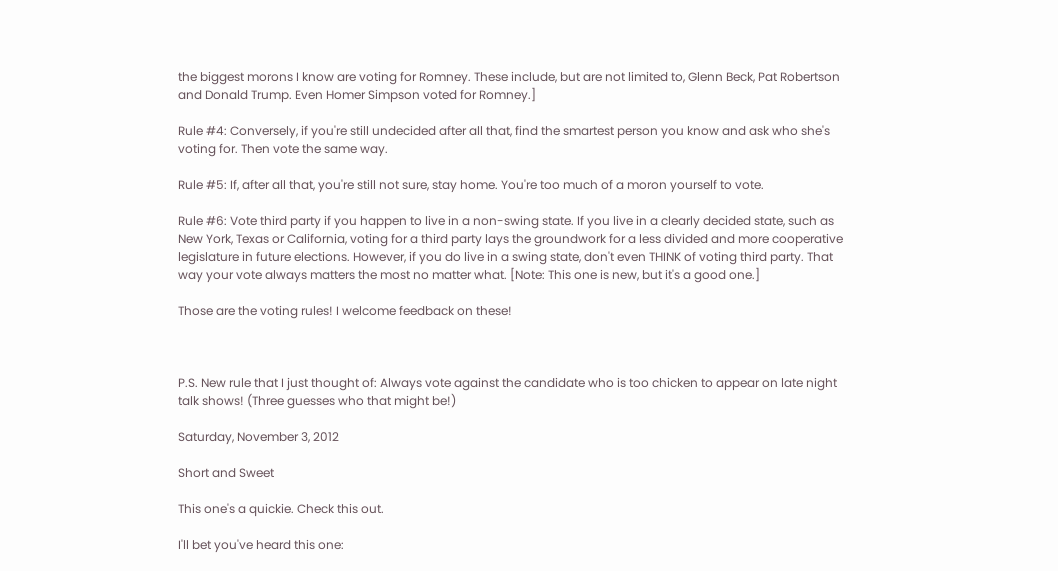the biggest morons I know are voting for Romney. These include, but are not limited to, Glenn Beck, Pat Robertson and Donald Trump. Even Homer Simpson voted for Romney.]

Rule #4: Conversely, if you're still undecided after all that, find the smartest person you know and ask who she's voting for. Then vote the same way.

Rule #5: If, after all that, you're still not sure, stay home. You're too much of a moron yourself to vote.

Rule #6: Vote third party if you happen to live in a non-swing state. If you live in a clearly decided state, such as New York, Texas or California, voting for a third party lays the groundwork for a less divided and more cooperative legislature in future elections. However, if you do live in a swing state, don't even THINK of voting third party. That way your vote always matters the most no matter what. [Note: This one is new, but it's a good one.]

Those are the voting rules! I welcome feedback on these!



P.S. New rule that I just thought of: Always vote against the candidate who is too chicken to appear on late night talk shows! (Three guesses who that might be!)

Saturday, November 3, 2012

Short and Sweet

This one's a quickie. Check this out.

I'll bet you've heard this one: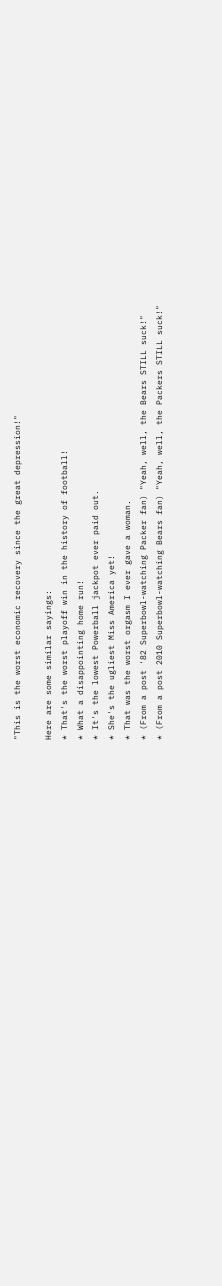"This is the worst economic recovery since the great depression!"

Here are some similar sayings:
* That's the worst playoff win in the history of football!
* What a disappointing home run!
* It's the lowest Powerball jackpot ever paid out.
* She's the ugliest Miss America yet!
* That was the worst orgasm I ever gave a woman.
* (From a post '82 Superbowl-watching Packer fan) "Yeah, well, the Bears STILL suck!"
* (From a post 2010 Superbowl-watching Bears fan) "Yeah, well, the Packers STILL suck!"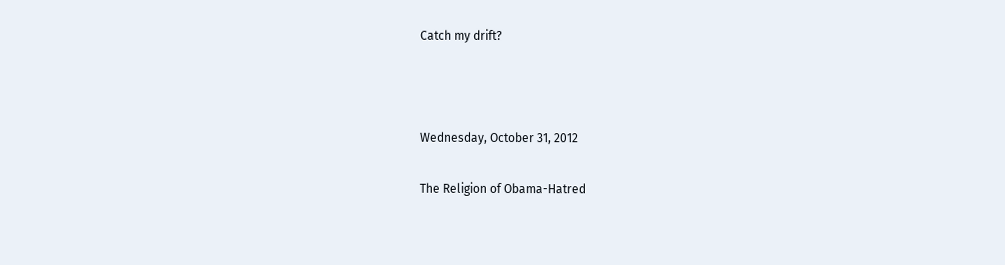Catch my drift?



Wednesday, October 31, 2012

The Religion of Obama-Hatred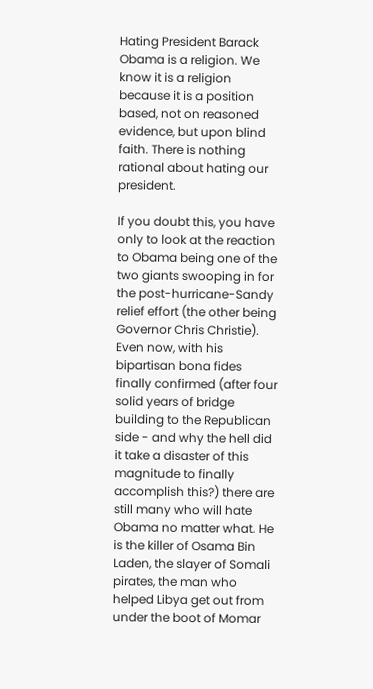Hating President Barack Obama is a religion. We know it is a religion because it is a position based, not on reasoned evidence, but upon blind faith. There is nothing rational about hating our president.

If you doubt this, you have only to look at the reaction to Obama being one of the two giants swooping in for the post-hurricane-Sandy relief effort (the other being Governor Chris Christie). Even now, with his bipartisan bona fides finally confirmed (after four solid years of bridge building to the Republican side - and why the hell did it take a disaster of this magnitude to finally accomplish this?) there are still many who will hate Obama no matter what. He is the killer of Osama Bin Laden, the slayer of Somali pirates, the man who helped Libya get out from under the boot of Momar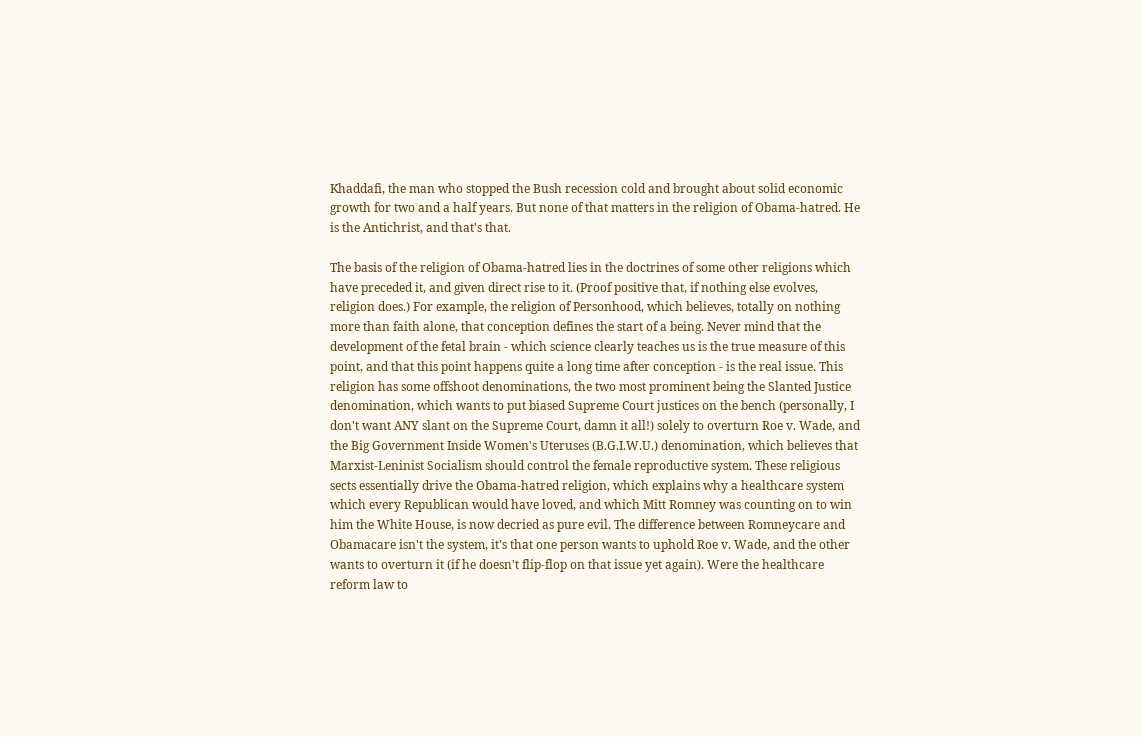Khaddafi, the man who stopped the Bush recession cold and brought about solid economic growth for two and a half years. But none of that matters in the religion of Obama-hatred. He is the Antichrist, and that's that.

The basis of the religion of Obama-hatred lies in the doctrines of some other religions which have preceded it, and given direct rise to it. (Proof positive that, if nothing else evolves, religion does.) For example, the religion of Personhood, which believes, totally on nothing more than faith alone, that conception defines the start of a being. Never mind that the development of the fetal brain - which science clearly teaches us is the true measure of this point, and that this point happens quite a long time after conception - is the real issue. This religion has some offshoot denominations, the two most prominent being the Slanted Justice denomination, which wants to put biased Supreme Court justices on the bench (personally, I don't want ANY slant on the Supreme Court, damn it all!) solely to overturn Roe v. Wade, and the Big Government Inside Women's Uteruses (B.G.I.W.U.) denomination, which believes that Marxist-Leninist Socialism should control the female reproductive system. These religious sects essentially drive the Obama-hatred religion, which explains why a healthcare system which every Republican would have loved, and which Mitt Romney was counting on to win him the White House, is now decried as pure evil. The difference between Romneycare and Obamacare isn't the system, it's that one person wants to uphold Roe v. Wade, and the other wants to overturn it (if he doesn't flip-flop on that issue yet again). Were the healthcare reform law to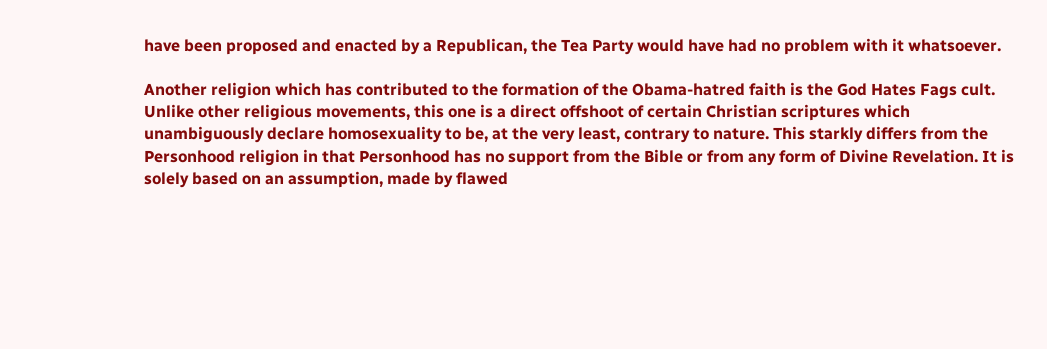have been proposed and enacted by a Republican, the Tea Party would have had no problem with it whatsoever.

Another religion which has contributed to the formation of the Obama-hatred faith is the God Hates Fags cult. Unlike other religious movements, this one is a direct offshoot of certain Christian scriptures which unambiguously declare homosexuality to be, at the very least, contrary to nature. This starkly differs from the Personhood religion in that Personhood has no support from the Bible or from any form of Divine Revelation. It is solely based on an assumption, made by flawed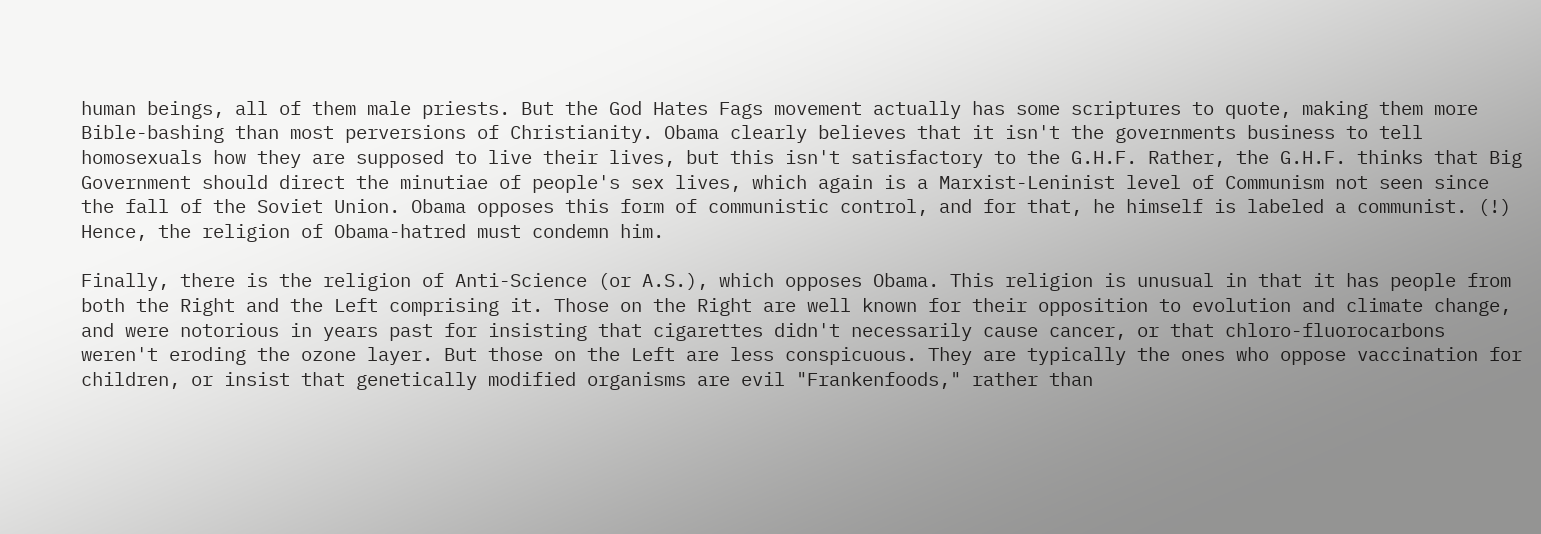human beings, all of them male priests. But the God Hates Fags movement actually has some scriptures to quote, making them more Bible-bashing than most perversions of Christianity. Obama clearly believes that it isn't the governments business to tell homosexuals how they are supposed to live their lives, but this isn't satisfactory to the G.H.F. Rather, the G.H.F. thinks that Big Government should direct the minutiae of people's sex lives, which again is a Marxist-Leninist level of Communism not seen since the fall of the Soviet Union. Obama opposes this form of communistic control, and for that, he himself is labeled a communist. (!) Hence, the religion of Obama-hatred must condemn him.

Finally, there is the religion of Anti-Science (or A.S.), which opposes Obama. This religion is unusual in that it has people from both the Right and the Left comprising it. Those on the Right are well known for their opposition to evolution and climate change, and were notorious in years past for insisting that cigarettes didn't necessarily cause cancer, or that chloro-fluorocarbons weren't eroding the ozone layer. But those on the Left are less conspicuous. They are typically the ones who oppose vaccination for children, or insist that genetically modified organisms are evil "Frankenfoods," rather than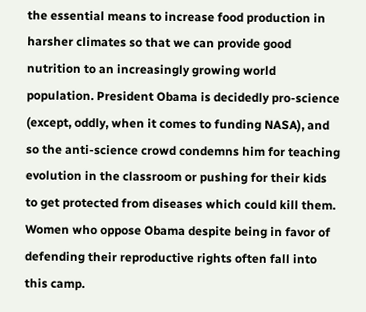the essential means to increase food production in harsher climates so that we can provide good nutrition to an increasingly growing world population. President Obama is decidedly pro-science (except, oddly, when it comes to funding NASA), and so the anti-science crowd condemns him for teaching evolution in the classroom or pushing for their kids to get protected from diseases which could kill them. Women who oppose Obama despite being in favor of defending their reproductive rights often fall into this camp.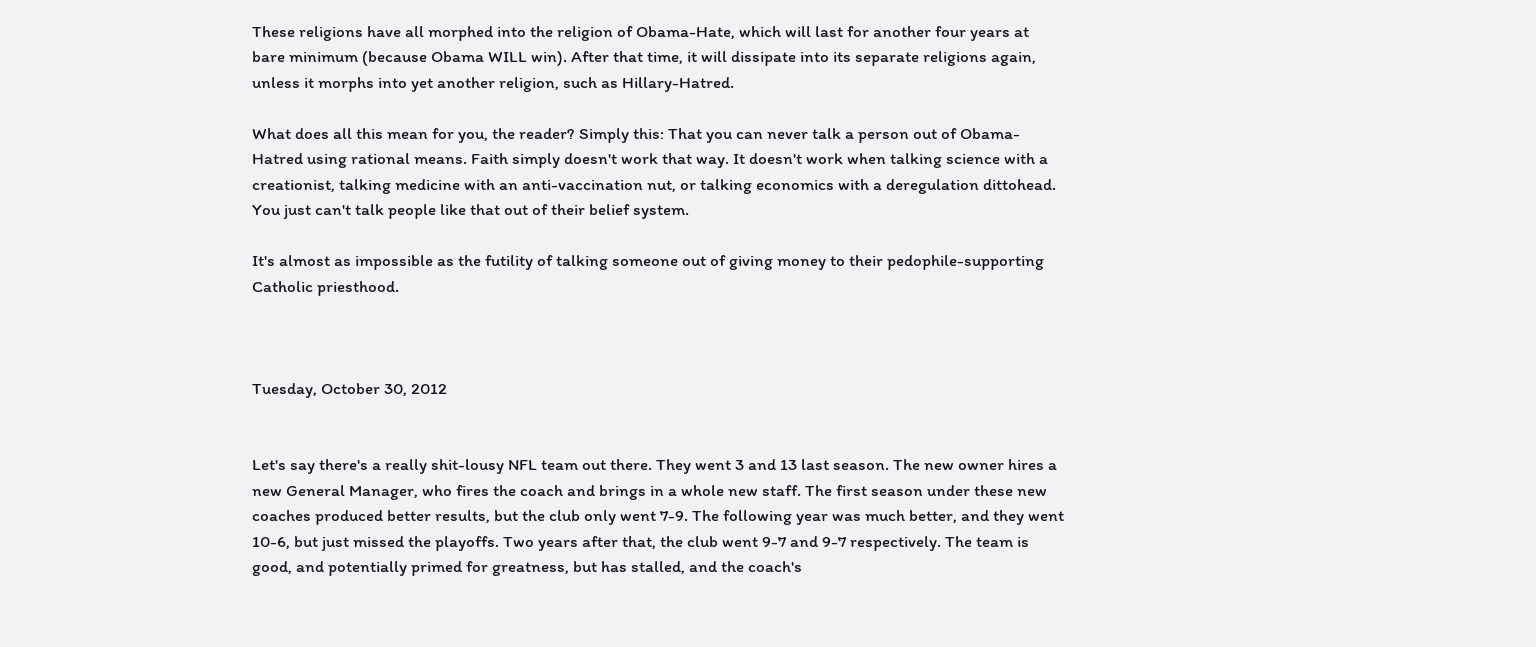These religions have all morphed into the religion of Obama-Hate, which will last for another four years at bare minimum (because Obama WILL win). After that time, it will dissipate into its separate religions again, unless it morphs into yet another religion, such as Hillary-Hatred.

What does all this mean for you, the reader? Simply this: That you can never talk a person out of Obama-Hatred using rational means. Faith simply doesn't work that way. It doesn't work when talking science with a creationist, talking medicine with an anti-vaccination nut, or talking economics with a deregulation dittohead. You just can't talk people like that out of their belief system.

It's almost as impossible as the futility of talking someone out of giving money to their pedophile-supporting Catholic priesthood.



Tuesday, October 30, 2012


Let's say there's a really shit-lousy NFL team out there. They went 3 and 13 last season. The new owner hires a new General Manager, who fires the coach and brings in a whole new staff. The first season under these new coaches produced better results, but the club only went 7-9. The following year was much better, and they went 10-6, but just missed the playoffs. Two years after that, the club went 9-7 and 9-7 respectively. The team is good, and potentially primed for greatness, but has stalled, and the coach's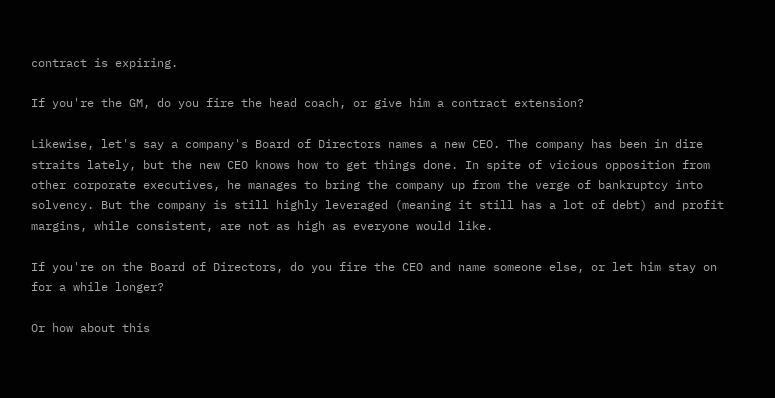contract is expiring.

If you're the GM, do you fire the head coach, or give him a contract extension?

Likewise, let's say a company's Board of Directors names a new CEO. The company has been in dire straits lately, but the new CEO knows how to get things done. In spite of vicious opposition from other corporate executives, he manages to bring the company up from the verge of bankruptcy into solvency. But the company is still highly leveraged (meaning it still has a lot of debt) and profit margins, while consistent, are not as high as everyone would like.

If you're on the Board of Directors, do you fire the CEO and name someone else, or let him stay on for a while longer?

Or how about this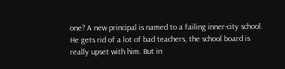one? A new principal is named to a failing inner-city school. He gets rid of a lot of bad teachers, the school board is really upset with him. But in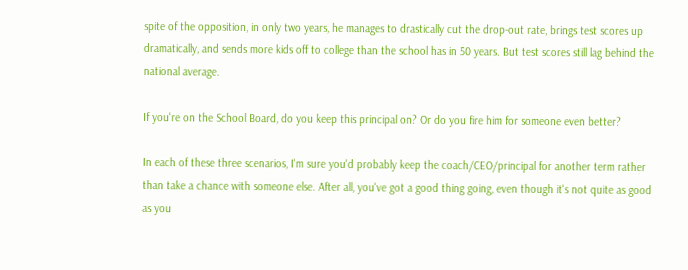spite of the opposition, in only two years, he manages to drastically cut the drop-out rate, brings test scores up dramatically, and sends more kids off to college than the school has in 50 years. But test scores still lag behind the national average.

If you're on the School Board, do you keep this principal on? Or do you fire him for someone even better?

In each of these three scenarios, I'm sure you'd probably keep the coach/CEO/principal for another term rather than take a chance with someone else. After all, you've got a good thing going, even though it's not quite as good as you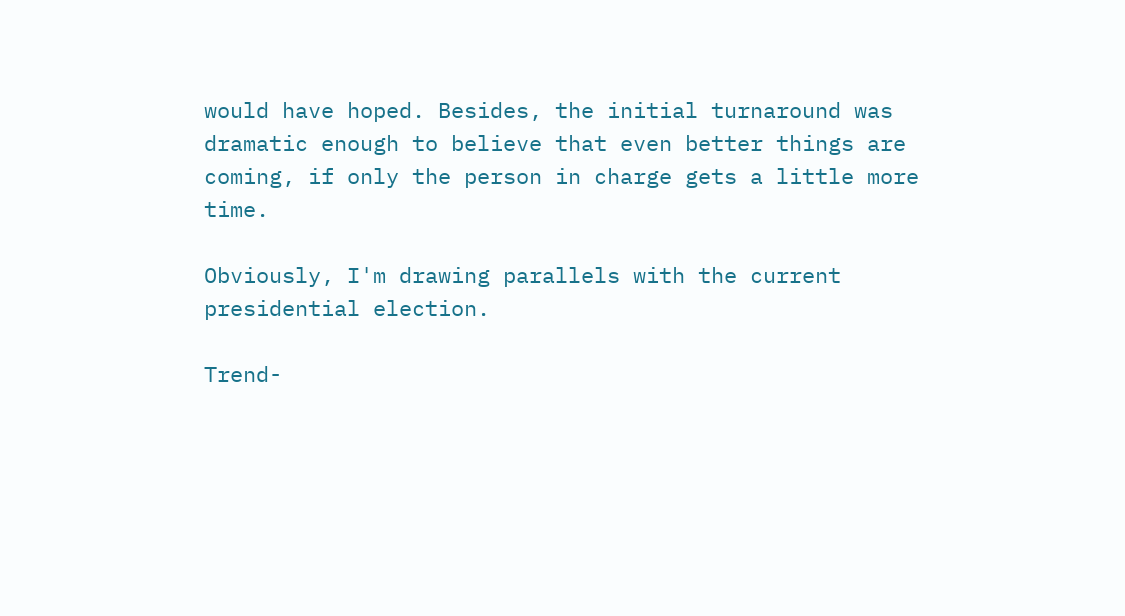would have hoped. Besides, the initial turnaround was dramatic enough to believe that even better things are coming, if only the person in charge gets a little more time.

Obviously, I'm drawing parallels with the current presidential election.

Trend-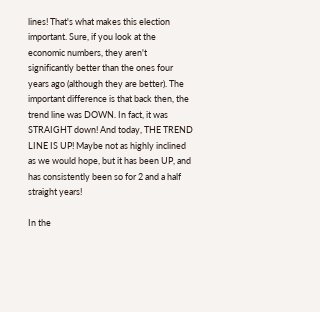lines! That's what makes this election important. Sure, if you look at the economic numbers, they aren't significantly better than the ones four years ago (although they are better). The important difference is that back then, the trend line was DOWN. In fact, it was STRAIGHT down! And today, THE TREND LINE IS UP! Maybe not as highly inclined as we would hope, but it has been UP, and has consistently been so for 2 and a half straight years!

In the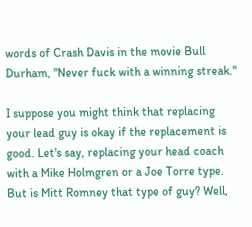words of Crash Davis in the movie Bull Durham, "Never fuck with a winning streak."

I suppose you might think that replacing your lead guy is okay if the replacement is good. Let's say, replacing your head coach with a Mike Holmgren or a Joe Torre type. But is Mitt Romney that type of guy? Well,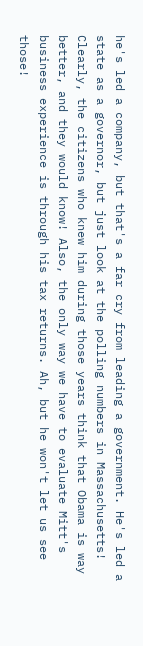he's led a company, but that's a far cry from leading a government. He's led a state as a governor, but just look at the polling numbers in Massachusetts! Clearly, the citizens who knew him during those years think that Obama is way better, and they would know! Also, the only way we have to evaluate Mitt's business experience is through his tax returns. Ah, but he won't let us see those!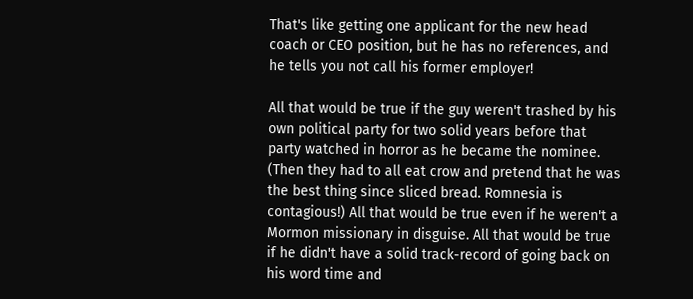That's like getting one applicant for the new head coach or CEO position, but he has no references, and he tells you not call his former employer!

All that would be true if the guy weren't trashed by his own political party for two solid years before that party watched in horror as he became the nominee. (Then they had to all eat crow and pretend that he was the best thing since sliced bread. Romnesia is contagious!) All that would be true even if he weren't a Mormon missionary in disguise. All that would be true if he didn't have a solid track-record of going back on his word time and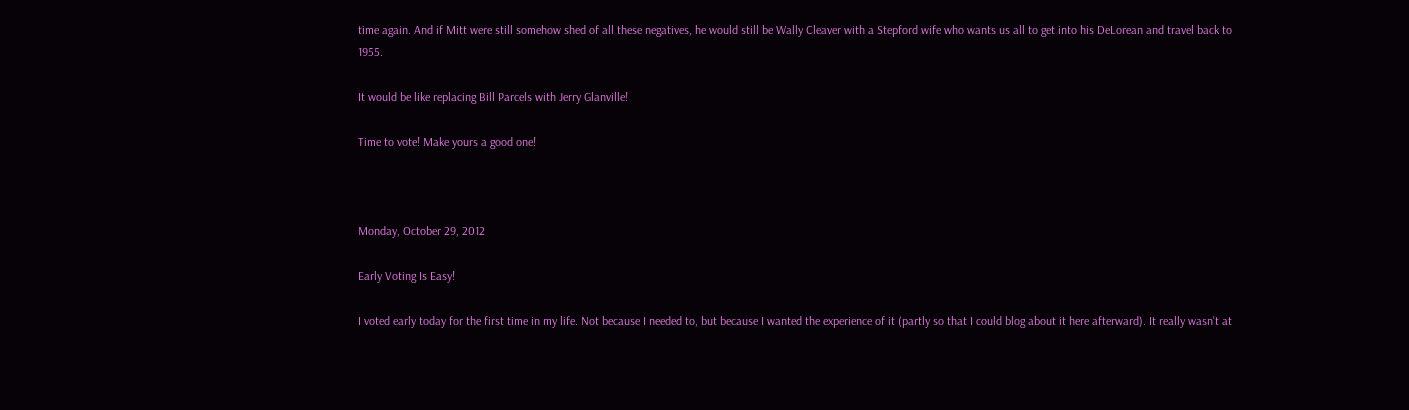time again. And if Mitt were still somehow shed of all these negatives, he would still be Wally Cleaver with a Stepford wife who wants us all to get into his DeLorean and travel back to 1955.

It would be like replacing Bill Parcels with Jerry Glanville!

Time to vote! Make yours a good one!



Monday, October 29, 2012

Early Voting Is Easy!

I voted early today for the first time in my life. Not because I needed to, but because I wanted the experience of it (partly so that I could blog about it here afterward). It really wasn't at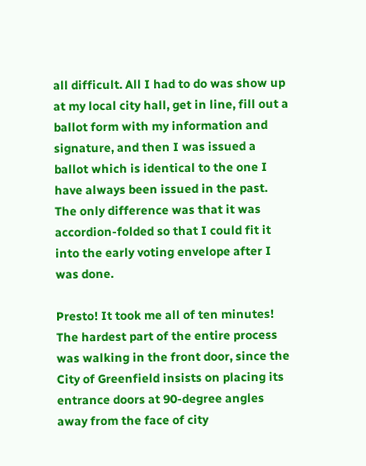all difficult. All I had to do was show up at my local city hall, get in line, fill out a ballot form with my information and signature, and then I was issued a ballot which is identical to the one I have always been issued in the past. The only difference was that it was accordion-folded so that I could fit it into the early voting envelope after I was done.

Presto! It took me all of ten minutes! The hardest part of the entire process was walking in the front door, since the City of Greenfield insists on placing its entrance doors at 90-degree angles away from the face of city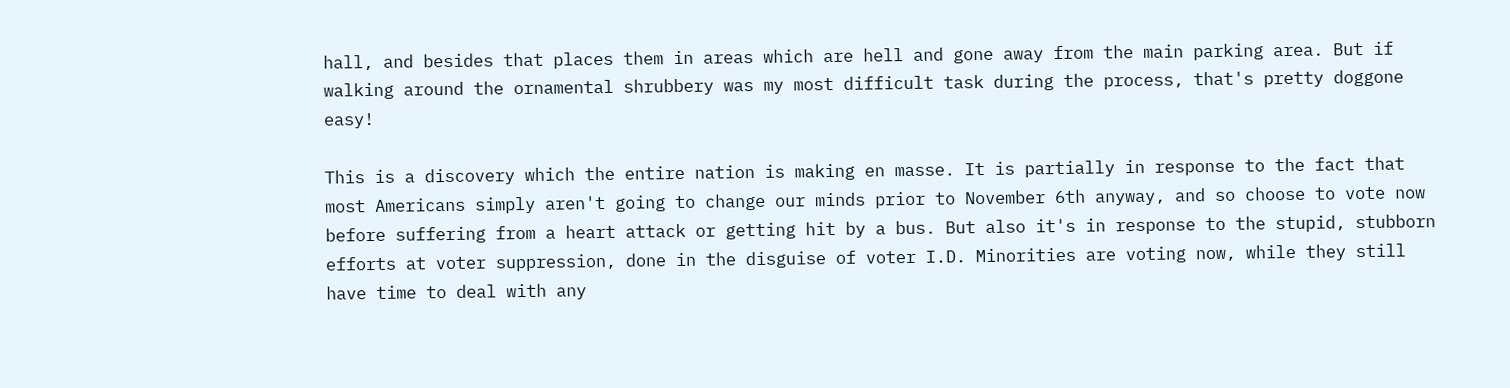hall, and besides that places them in areas which are hell and gone away from the main parking area. But if walking around the ornamental shrubbery was my most difficult task during the process, that's pretty doggone easy!

This is a discovery which the entire nation is making en masse. It is partially in response to the fact that most Americans simply aren't going to change our minds prior to November 6th anyway, and so choose to vote now before suffering from a heart attack or getting hit by a bus. But also it's in response to the stupid, stubborn efforts at voter suppression, done in the disguise of voter I.D. Minorities are voting now, while they still have time to deal with any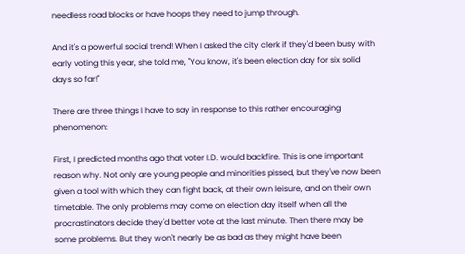needless road blocks or have hoops they need to jump through.

And it's a powerful social trend! When I asked the city clerk if they'd been busy with early voting this year, she told me, "You know, it's been election day for six solid days so far!"

There are three things I have to say in response to this rather encouraging phenomenon:

First, I predicted months ago that voter I.D. would backfire. This is one important reason why. Not only are young people and minorities pissed, but they've now been given a tool with which they can fight back, at their own leisure, and on their own timetable. The only problems may come on election day itself when all the procrastinators decide they'd better vote at the last minute. Then there may be some problems. But they won't nearly be as bad as they might have been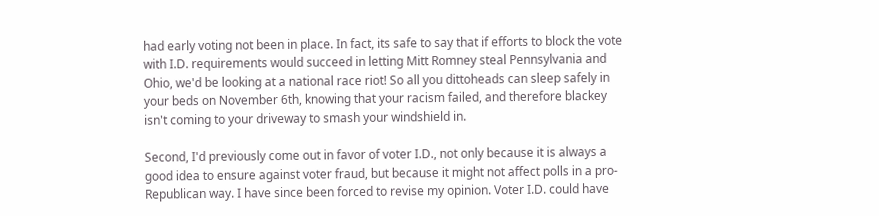had early voting not been in place. In fact, its safe to say that if efforts to block the vote with I.D. requirements would succeed in letting Mitt Romney steal Pennsylvania and Ohio, we'd be looking at a national race riot! So all you dittoheads can sleep safely in your beds on November 6th, knowing that your racism failed, and therefore blackey isn't coming to your driveway to smash your windshield in.

Second, I'd previously come out in favor of voter I.D., not only because it is always a good idea to ensure against voter fraud, but because it might not affect polls in a pro-Republican way. I have since been forced to revise my opinion. Voter I.D. could have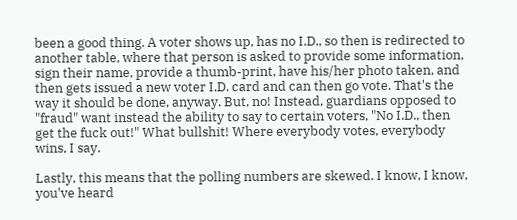been a good thing. A voter shows up, has no I.D., so then is redirected to another table, where that person is asked to provide some information, sign their name, provide a thumb-print, have his/her photo taken, and then gets issued a new voter I.D. card and can then go vote. That's the way it should be done, anyway. But, no! Instead, guardians opposed to "fraud" want instead the ability to say to certain voters, "No I.D., then get the fuck out!" What bullshit! Where everybody votes, everybody wins, I say.

Lastly, this means that the polling numbers are skewed. I know, I know, you've heard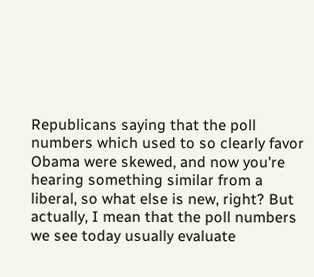Republicans saying that the poll numbers which used to so clearly favor Obama were skewed, and now you're hearing something similar from a liberal, so what else is new, right? But actually, I mean that the poll numbers we see today usually evaluate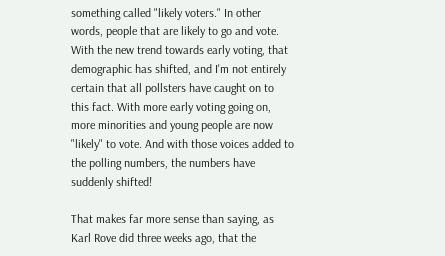something called "likely voters." In other words, people that are likely to go and vote. With the new trend towards early voting, that demographic has shifted, and I'm not entirely certain that all pollsters have caught on to this fact. With more early voting going on, more minorities and young people are now "likely" to vote. And with those voices added to the polling numbers, the numbers have suddenly shifted!

That makes far more sense than saying, as Karl Rove did three weeks ago, that the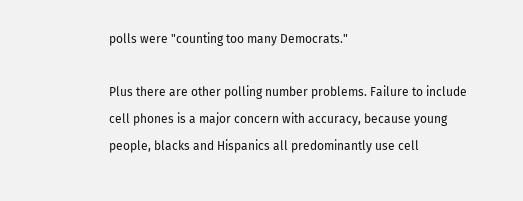polls were "counting too many Democrats."

Plus there are other polling number problems. Failure to include cell phones is a major concern with accuracy, because young people, blacks and Hispanics all predominantly use cell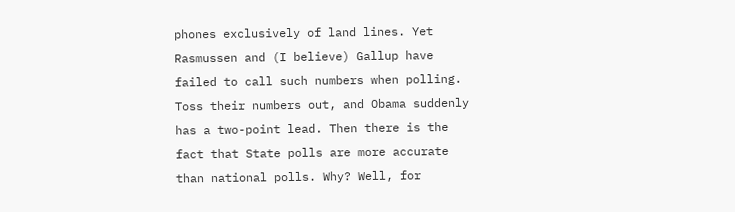phones exclusively of land lines. Yet Rasmussen and (I believe) Gallup have failed to call such numbers when polling. Toss their numbers out, and Obama suddenly has a two-point lead. Then there is the fact that State polls are more accurate than national polls. Why? Well, for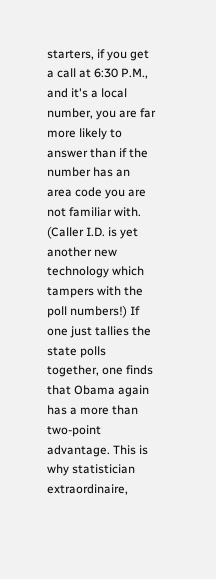starters, if you get a call at 6:30 P.M., and it's a local number, you are far more likely to answer than if the number has an area code you are not familiar with. (Caller I.D. is yet another new technology which tampers with the poll numbers!) If one just tallies the state polls together, one finds that Obama again has a more than two-point advantage. This is why statistician extraordinaire,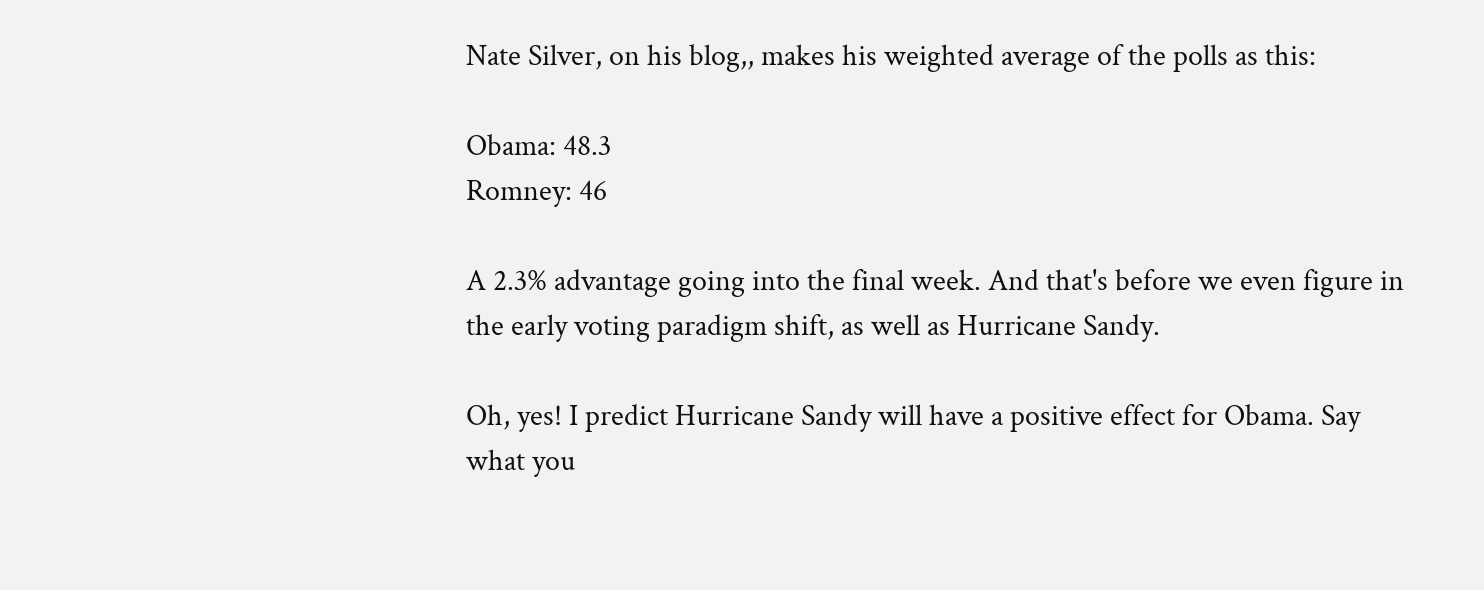Nate Silver, on his blog,, makes his weighted average of the polls as this:

Obama: 48.3
Romney: 46

A 2.3% advantage going into the final week. And that's before we even figure in the early voting paradigm shift, as well as Hurricane Sandy.

Oh, yes! I predict Hurricane Sandy will have a positive effect for Obama. Say what you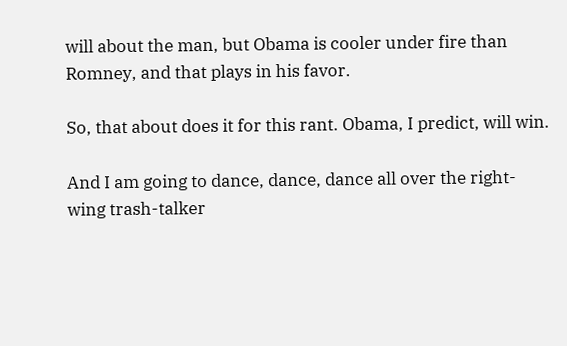will about the man, but Obama is cooler under fire than Romney, and that plays in his favor.

So, that about does it for this rant. Obama, I predict, will win.

And I am going to dance, dance, dance all over the right-wing trash-talker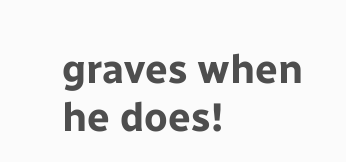graves when he does!